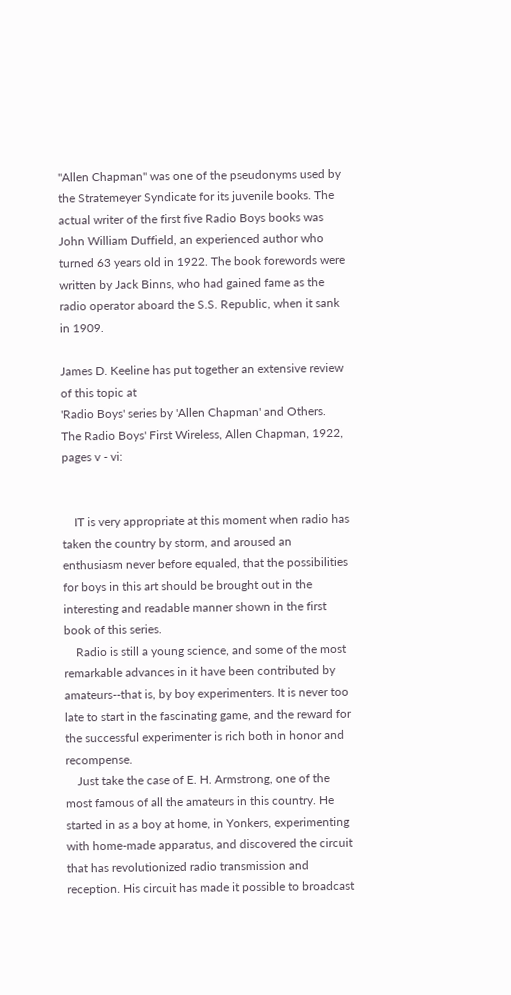"Allen Chapman" was one of the pseudonyms used by the Stratemeyer Syndicate for its juvenile books. The actual writer of the first five Radio Boys books was John William Duffield, an experienced author who turned 63 years old in 1922. The book forewords were written by Jack Binns, who had gained fame as the radio operator aboard the S.S. Republic, when it sank in 1909.

James D. Keeline has put together an extensive review of this topic at
'Radio Boys' series by 'Allen Chapman' and Others.
The Radio Boys' First Wireless, Allen Chapman, 1922, pages v - vi:


    IT is very appropriate at this moment when radio has taken the country by storm, and aroused an enthusiasm never before equaled, that the possibilities for boys in this art should be brought out in the interesting and readable manner shown in the first book of this series.
    Radio is still a young science, and some of the most remarkable advances in it have been contributed by amateurs--that is, by boy experimenters. It is never too late to start in the fascinating game, and the reward for the successful experimenter is rich both in honor and recompense.
    Just take the case of E. H. Armstrong, one of the most famous of all the amateurs in this country. He started in as a boy at home, in Yonkers, experimenting with home-made apparatus, and discovered the circuit that has revolutionized radio transmission and reception. His circuit has made it possible to broadcast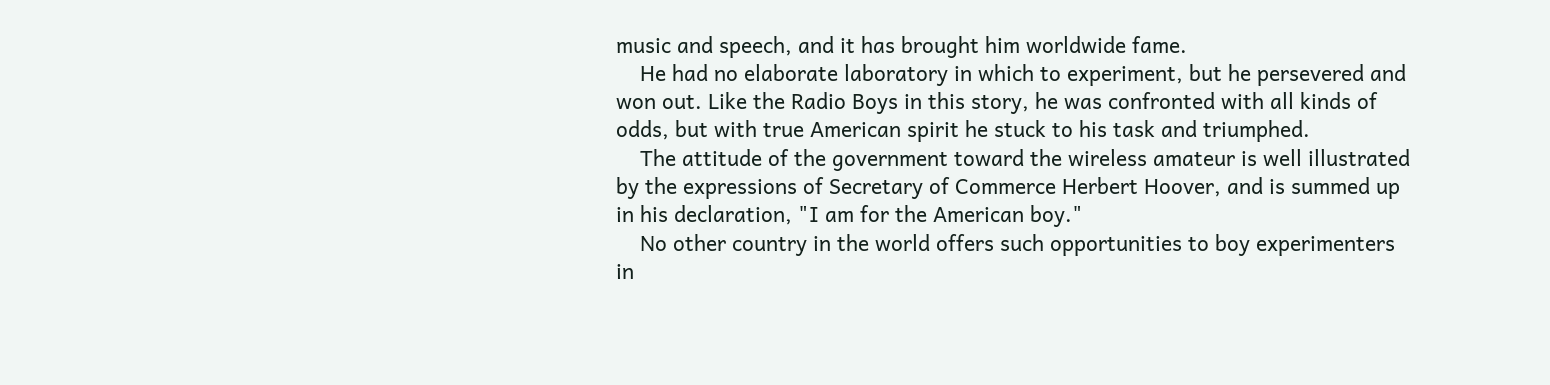music and speech, and it has brought him worldwide fame.
    He had no elaborate laboratory in which to experiment, but he persevered and won out. Like the Radio Boys in this story, he was confronted with all kinds of odds, but with true American spirit he stuck to his task and triumphed.
    The attitude of the government toward the wireless amateur is well illustrated by the expressions of Secretary of Commerce Herbert Hoover, and is summed up in his declaration, "I am for the American boy."
    No other country in the world offers such opportunities to boy experimenters in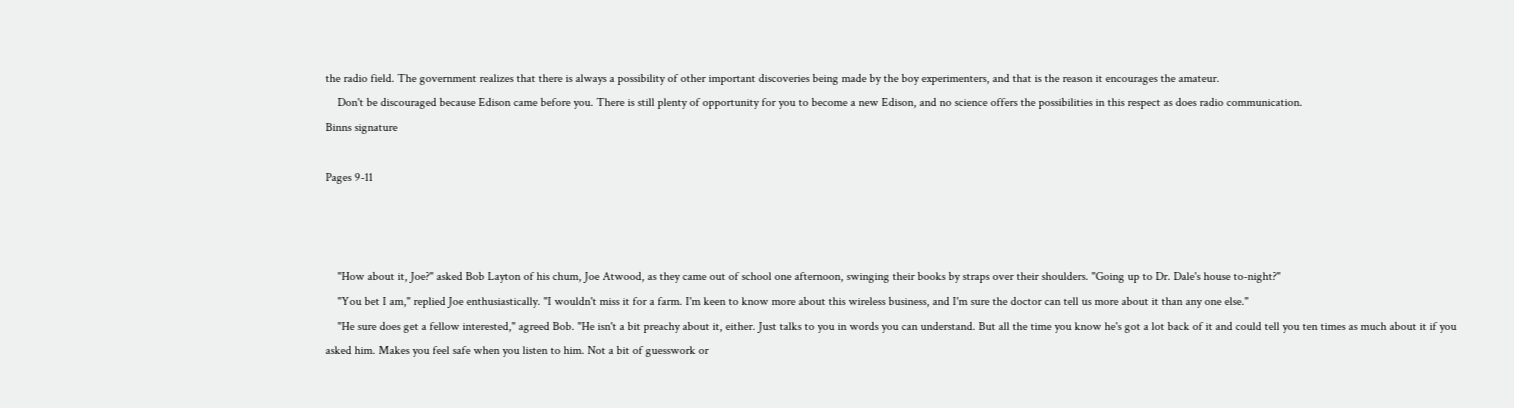the radio field. The government realizes that there is always a possibility of other important discoveries being made by the boy experimenters, and that is the reason it encourages the amateur.
    Don't be discouraged because Edison came before you. There is still plenty of opportunity for you to become a new Edison, and no science offers the possibilities in this respect as does radio communication.
Binns signature

Pages 9-11



    "How about it, Joe?" asked Bob Layton of his chum, Joe Atwood, as they came out of school one afternoon, swinging their books by straps over their shoulders. "Going up to Dr. Dale's house to-night?"
    "You bet I am," replied Joe enthusiastically. "I wouldn't miss it for a farm. I'm keen to know more about this wireless business, and I'm sure the doctor can tell us more about it than any one else."
    "He sure does get a fellow interested," agreed Bob. "He isn't a bit preachy about it, either. Just talks to you in words you can understand. But all the time you know he's got a lot back of it and could tell you ten times as much about it if you asked him. Makes you feel safe when you listen to him. Not a bit of guesswork or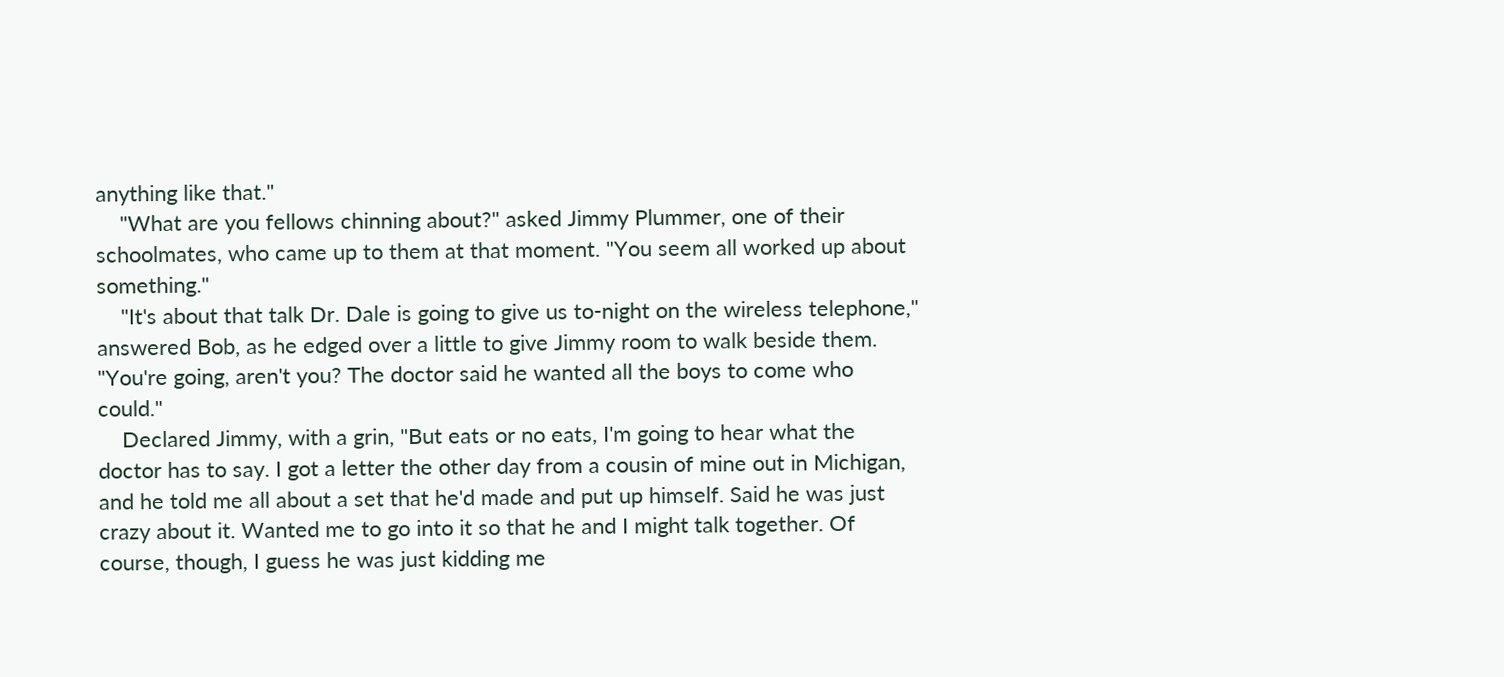anything like that."
    "What are you fellows chinning about?" asked Jimmy Plummer, one of their schoolmates, who came up to them at that moment. "You seem all worked up about something."
    "It's about that talk Dr. Dale is going to give us to-night on the wireless telephone," answered Bob, as he edged over a little to give Jimmy room to walk beside them. "You're going, aren't you? The doctor said he wanted all the boys to come who could."
    Declared Jimmy, with a grin, "But eats or no eats, I'm going to hear what the doctor has to say. I got a letter the other day from a cousin of mine out in Michigan, and he told me all about a set that he'd made and put up himself. Said he was just crazy about it. Wanted me to go into it so that he and I might talk together. Of course, though, I guess he was just kidding me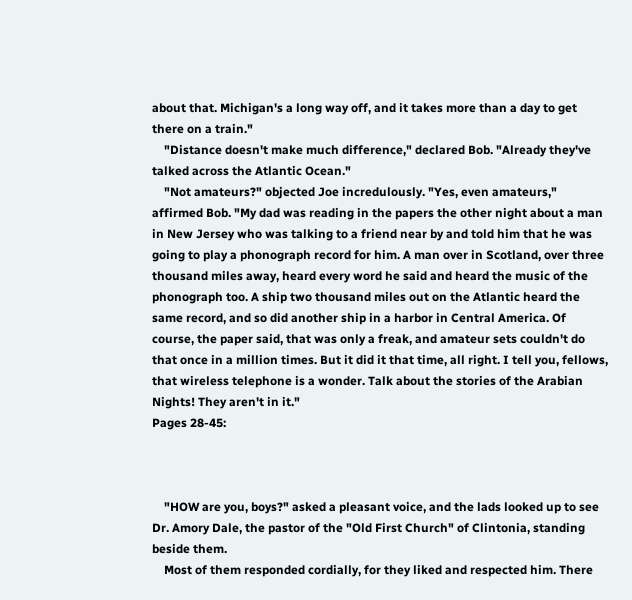about that. Michigan's a long way off, and it takes more than a day to get there on a train."
    "Distance doesn't make much difference," declared Bob. "Already they've talked across the Atlantic Ocean."
    "Not amateurs?" objected Joe incredulously. "Yes, even amateurs," affirmed Bob. "My dad was reading in the papers the other night about a man in New Jersey who was talking to a friend near by and told him that he was going to play a phonograph record for him. A man over in Scotland, over three thousand miles away, heard every word he said and heard the music of the phonograph too. A ship two thousand miles out on the Atlantic heard the same record, and so did another ship in a harbor in Central America. Of course, the paper said, that was only a freak, and amateur sets couldn't do that once in a million times. But it did it that time, all right. I tell you, fellows, that wireless telephone is a wonder. Talk about the stories of the Arabian Nights! They aren't in it."
Pages 28-45:



    "HOW are you, boys?" asked a pleasant voice, and the lads looked up to see Dr. Amory Dale, the pastor of the "Old First Church" of Clintonia, standing beside them.
    Most of them responded cordially, for they liked and respected him. There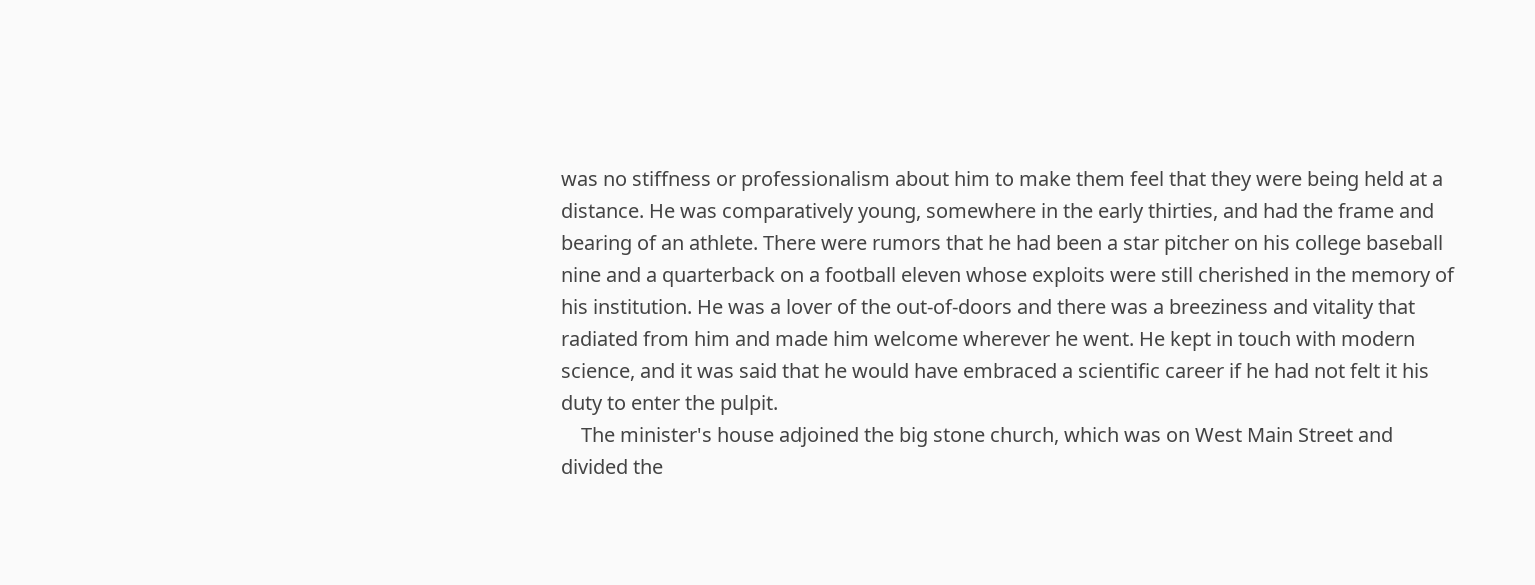was no stiffness or professionalism about him to make them feel that they were being held at a distance. He was comparatively young, somewhere in the early thirties, and had the frame and bearing of an athlete. There were rumors that he had been a star pitcher on his college baseball nine and a quarterback on a football eleven whose exploits were still cherished in the memory of his institution. He was a lover of the out-of-doors and there was a breeziness and vitality that radiated from him and made him welcome wherever he went. He kept in touch with modern science, and it was said that he would have embraced a scientific career if he had not felt it his duty to enter the pulpit.
    The minister's house adjoined the big stone church, which was on West Main Street and divided the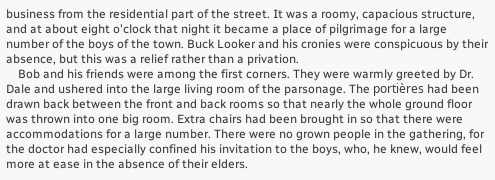business from the residential part of the street. It was a roomy, capacious structure, and at about eight o'clock that night it became a place of pilgrimage for a large number of the boys of the town. Buck Looker and his cronies were conspicuous by their absence, but this was a relief rather than a privation.
    Bob and his friends were among the first corners. They were warmly greeted by Dr. Dale and ushered into the large living room of the parsonage. The portières had been drawn back between the front and back rooms so that nearly the whole ground floor was thrown into one big room. Extra chairs had been brought in so that there were accommodations for a large number. There were no grown people in the gathering, for the doctor had especially confined his invitation to the boys, who, he knew, would feel more at ease in the absence of their elders.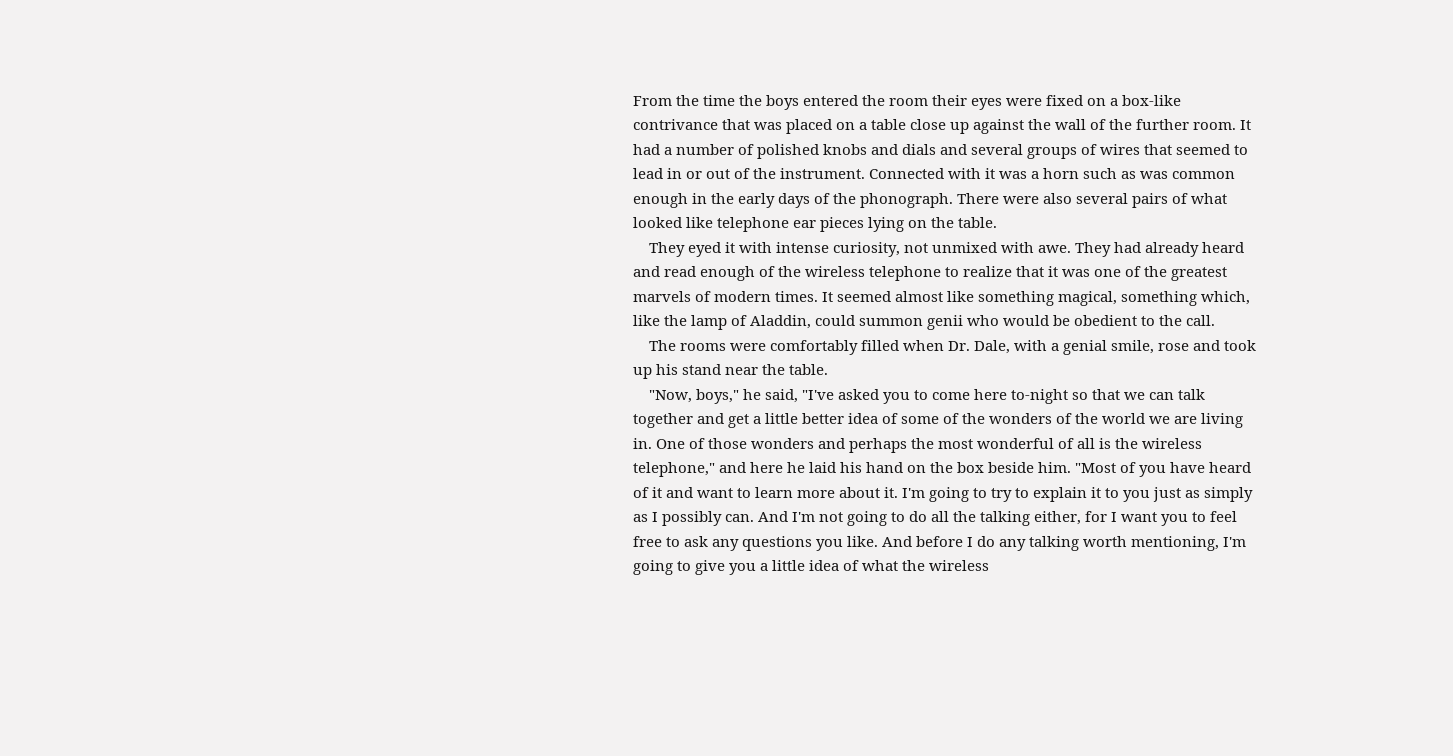From the time the boys entered the room their eyes were fixed on a box-like contrivance that was placed on a table close up against the wall of the further room. It had a number of polished knobs and dials and several groups of wires that seemed to lead in or out of the instrument. Connected with it was a horn such as was common enough in the early days of the phonograph. There were also several pairs of what looked like telephone ear pieces lying on the table.
    They eyed it with intense curiosity, not unmixed with awe. They had already heard and read enough of the wireless telephone to realize that it was one of the greatest marvels of modern times. It seemed almost like something magical, something which, like the lamp of Aladdin, could summon genii who would be obedient to the call.
    The rooms were comfortably filled when Dr. Dale, with a genial smile, rose and took up his stand near the table.
    "Now, boys," he said, "I've asked you to come here to-night so that we can talk together and get a little better idea of some of the wonders of the world we are living in. One of those wonders and perhaps the most wonderful of all is the wireless telephone," and here he laid his hand on the box beside him. "Most of you have heard of it and want to learn more about it. I'm going to try to explain it to you just as simply as I possibly can. And I'm not going to do all the talking either, for I want you to feel free to ask any questions you like. And before I do any talking worth mentioning, I'm going to give you a little idea of what the wireless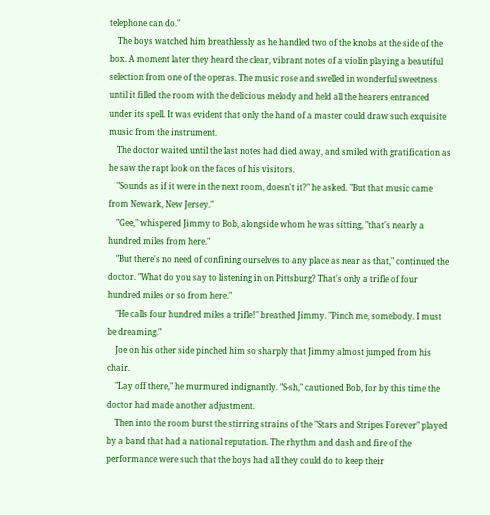telephone can do."
    The boys watched him breathlessly as he handled two of the knobs at the side of the box. A moment later they heard the clear, vibrant notes of a violin playing a beautiful selection from one of the operas. The music rose and swelled in wonderful sweetness until it filled the room with the delicious melody and held all the hearers entranced under its spell. It was evident that only the hand of a master could draw such exquisite music from the instrument.
    The doctor waited until the last notes had died away, and smiled with gratification as he saw the rapt look on the faces of his visitors.
    "Sounds as if it were in the next room, doesn't it?" he asked. "But that music came from Newark, New Jersey."
    "Gee," whispered Jimmy to Bob, alongside whom he was sitting, "that's nearly a hundred miles from here."
    "But there's no need of confining ourselves to any place as near as that," continued the doctor. "What do you say to listening in on Pittsburg? That's only a trifle of four hundred miles or so from here."
    "He calls four hundred miles a trifle!" breathed Jimmy. "Pinch me, somebody. I must be dreaming."
    Joe on his other side pinched him so sharply that Jimmy almost jumped from his chair.
    "Lay off there," he murmured indignantly. "S-sh," cautioned Bob, for by this time the doctor had made another adjustment.
    Then into the room burst the stirring strains of the "Stars and Stripes Forever" played by a band that had a national reputation. The rhythm and dash and fire of the performance were such that the boys had all they could do to keep their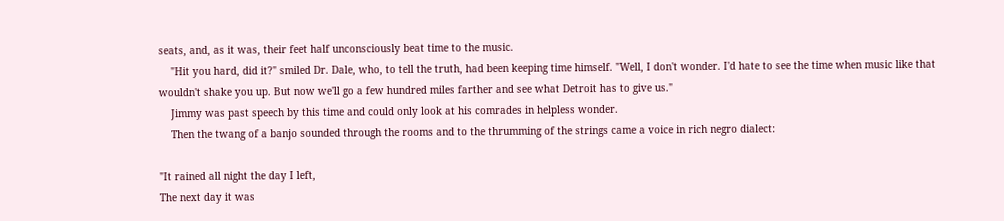seats, and, as it was, their feet half unconsciously beat time to the music.
    "Hit you hard, did it?" smiled Dr. Dale, who, to tell the truth, had been keeping time himself. "Well, I don't wonder. I'd hate to see the time when music like that wouldn't shake you up. But now we'll go a few hundred miles farther and see what Detroit has to give us."
    Jimmy was past speech by this time and could only look at his comrades in helpless wonder.
    Then the twang of a banjo sounded through the rooms and to the thrumming of the strings came a voice in rich negro dialect:

"It rained all night the day I left,
The next day it was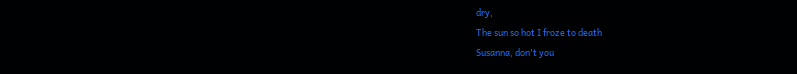dry,
The sun so hot I froze to death
Susanna, don't you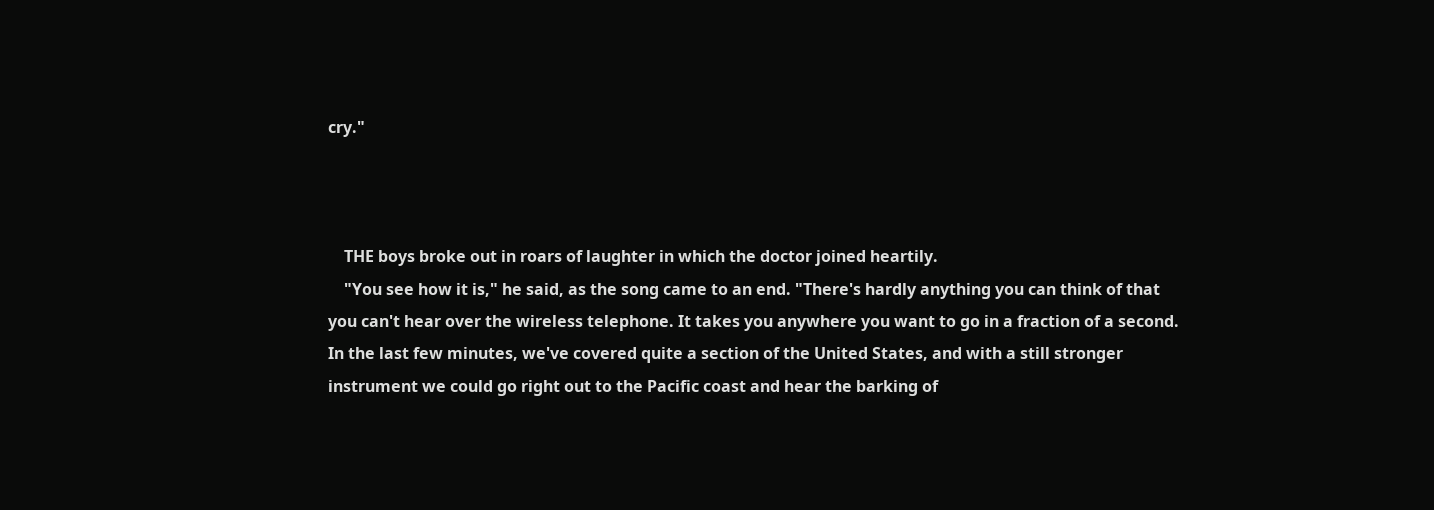cry."



    THE boys broke out in roars of laughter in which the doctor joined heartily.
    "You see how it is," he said, as the song came to an end. "There's hardly anything you can think of that you can't hear over the wireless telephone. It takes you anywhere you want to go in a fraction of a second. In the last few minutes, we've covered quite a section of the United States, and with a still stronger instrument we could go right out to the Pacific coast and hear the barking of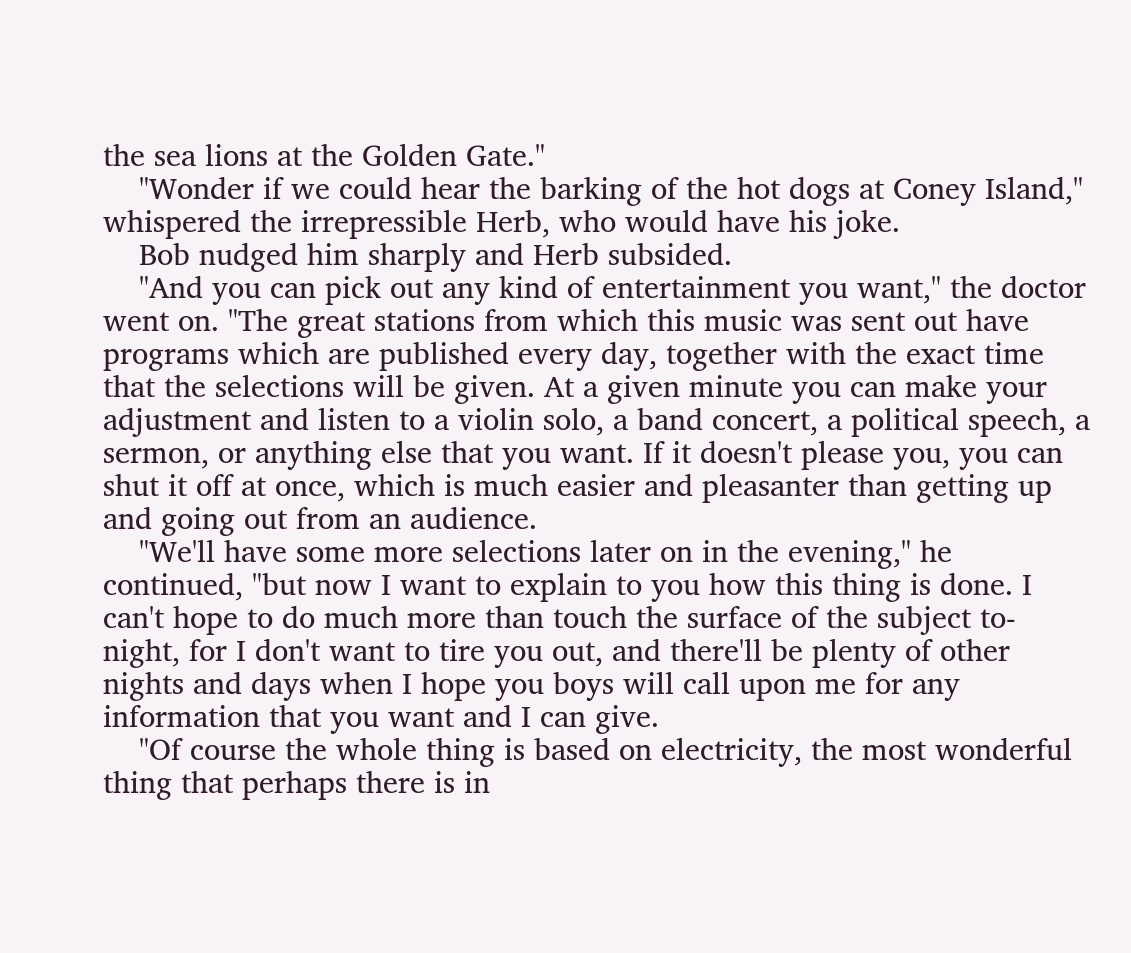the sea lions at the Golden Gate."
    "Wonder if we could hear the barking of the hot dogs at Coney Island," whispered the irrepressible Herb, who would have his joke.
    Bob nudged him sharply and Herb subsided.
    "And you can pick out any kind of entertainment you want," the doctor went on. "The great stations from which this music was sent out have programs which are published every day, together with the exact time that the selections will be given. At a given minute you can make your adjustment and listen to a violin solo, a band concert, a political speech, a sermon, or anything else that you want. If it doesn't please you, you can shut it off at once, which is much easier and pleasanter than getting up and going out from an audience.
    "We'll have some more selections later on in the evening," he continued, "but now I want to explain to you how this thing is done. I can't hope to do much more than touch the surface of the subject to-night, for I don't want to tire you out, and there'll be plenty of other nights and days when I hope you boys will call upon me for any information that you want and I can give.
    "Of course the whole thing is based on electricity, the most wonderful thing that perhaps there is in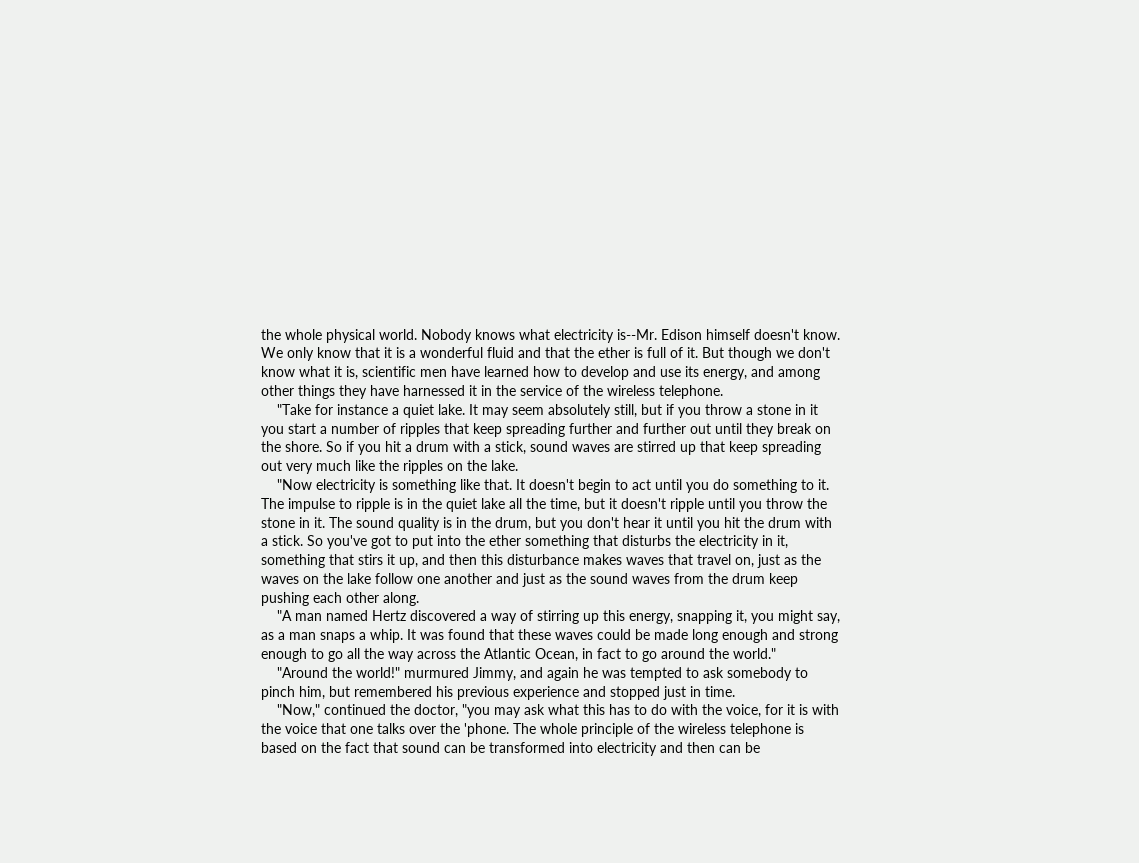the whole physical world. Nobody knows what electricity is--Mr. Edison himself doesn't know. We only know that it is a wonderful fluid and that the ether is full of it. But though we don't know what it is, scientific men have learned how to develop and use its energy, and among other things they have harnessed it in the service of the wireless telephone.
    "Take for instance a quiet lake. It may seem absolutely still, but if you throw a stone in it you start a number of ripples that keep spreading further and further out until they break on the shore. So if you hit a drum with a stick, sound waves are stirred up that keep spreading out very much like the ripples on the lake.
    "Now electricity is something like that. It doesn't begin to act until you do something to it. The impulse to ripple is in the quiet lake all the time, but it doesn't ripple until you throw the stone in it. The sound quality is in the drum, but you don't hear it until you hit the drum with a stick. So you've got to put into the ether something that disturbs the electricity in it, something that stirs it up, and then this disturbance makes waves that travel on, just as the waves on the lake follow one another and just as the sound waves from the drum keep pushing each other along.
    "A man named Hertz discovered a way of stirring up this energy, snapping it, you might say, as a man snaps a whip. It was found that these waves could be made long enough and strong enough to go all the way across the Atlantic Ocean, in fact to go around the world."
    "Around the world!" murmured Jimmy, and again he was tempted to ask somebody to pinch him, but remembered his previous experience and stopped just in time.
    "Now," continued the doctor, "you may ask what this has to do with the voice, for it is with the voice that one talks over the 'phone. The whole principle of the wireless telephone is based on the fact that sound can be transformed into electricity and then can be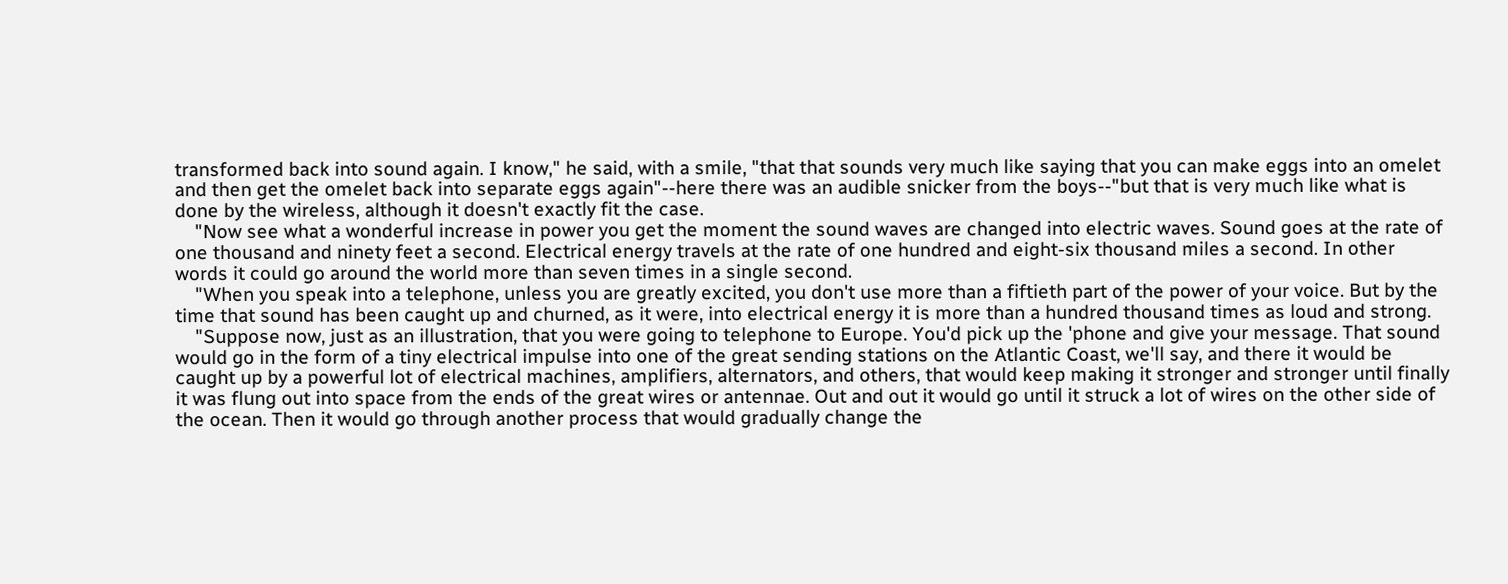transformed back into sound again. I know," he said, with a smile, "that that sounds very much like saying that you can make eggs into an omelet and then get the omelet back into separate eggs again"--here there was an audible snicker from the boys--"but that is very much like what is done by the wireless, although it doesn't exactly fit the case.
    "Now see what a wonderful increase in power you get the moment the sound waves are changed into electric waves. Sound goes at the rate of one thousand and ninety feet a second. Electrical energy travels at the rate of one hundred and eight-six thousand miles a second. In other words it could go around the world more than seven times in a single second.
    "When you speak into a telephone, unless you are greatly excited, you don't use more than a fiftieth part of the power of your voice. But by the time that sound has been caught up and churned, as it were, into electrical energy it is more than a hundred thousand times as loud and strong.
    "Suppose now, just as an illustration, that you were going to telephone to Europe. You'd pick up the 'phone and give your message. That sound would go in the form of a tiny electrical impulse into one of the great sending stations on the Atlantic Coast, we'll say, and there it would be caught up by a powerful lot of electrical machines, amplifiers, alternators, and others, that would keep making it stronger and stronger until finally it was flung out into space from the ends of the great wires or antennae. Out and out it would go until it struck a lot of wires on the other side of the ocean. Then it would go through another process that would gradually change the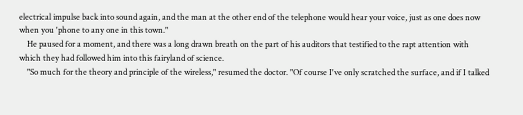electrical impulse back into sound again, and the man at the other end of the telephone would hear your voice, just as one does now when you 'phone to any one in this town."
    He paused for a moment, and there was a long drawn breath on the part of his auditors that testified to the rapt attention with which they had followed him into this fairyland of science.
    "So much for the theory and principle of the wireless," resumed the doctor. "Of course I've only scratched the surface, and if I talked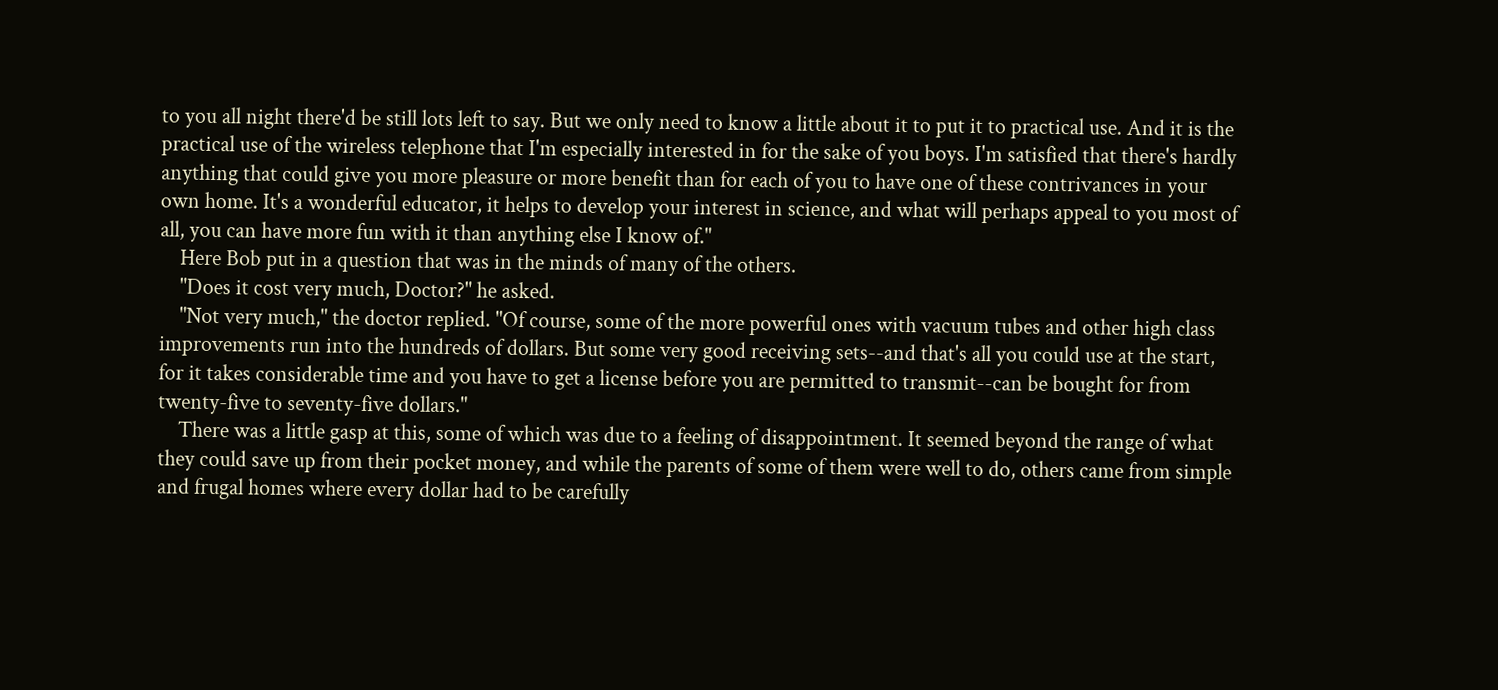to you all night there'd be still lots left to say. But we only need to know a little about it to put it to practical use. And it is the practical use of the wireless telephone that I'm especially interested in for the sake of you boys. I'm satisfied that there's hardly anything that could give you more pleasure or more benefit than for each of you to have one of these contrivances in your own home. It's a wonderful educator, it helps to develop your interest in science, and what will perhaps appeal to you most of all, you can have more fun with it than anything else I know of."
    Here Bob put in a question that was in the minds of many of the others.
    "Does it cost very much, Doctor?" he asked.
    "Not very much," the doctor replied. "Of course, some of the more powerful ones with vacuum tubes and other high class improvements run into the hundreds of dollars. But some very good receiving sets--and that's all you could use at the start, for it takes considerable time and you have to get a license before you are permitted to transmit--can be bought for from twenty-five to seventy-five dollars."
    There was a little gasp at this, some of which was due to a feeling of disappointment. It seemed beyond the range of what they could save up from their pocket money, and while the parents of some of them were well to do, others came from simple and frugal homes where every dollar had to be carefully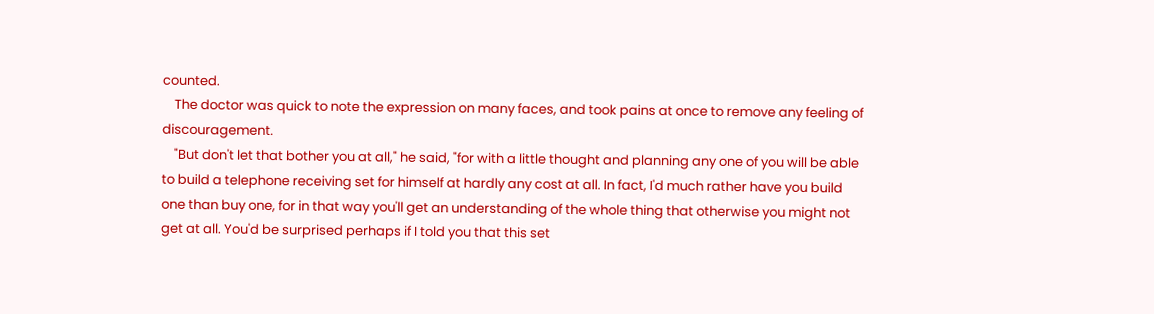counted.
    The doctor was quick to note the expression on many faces, and took pains at once to remove any feeling of discouragement.
    "But don't let that bother you at all," he said, "for with a little thought and planning any one of you will be able to build a telephone receiving set for himself at hardly any cost at all. In fact, I'd much rather have you build one than buy one, for in that way you'll get an understanding of the whole thing that otherwise you might not get at all. You'd be surprised perhaps if I told you that this set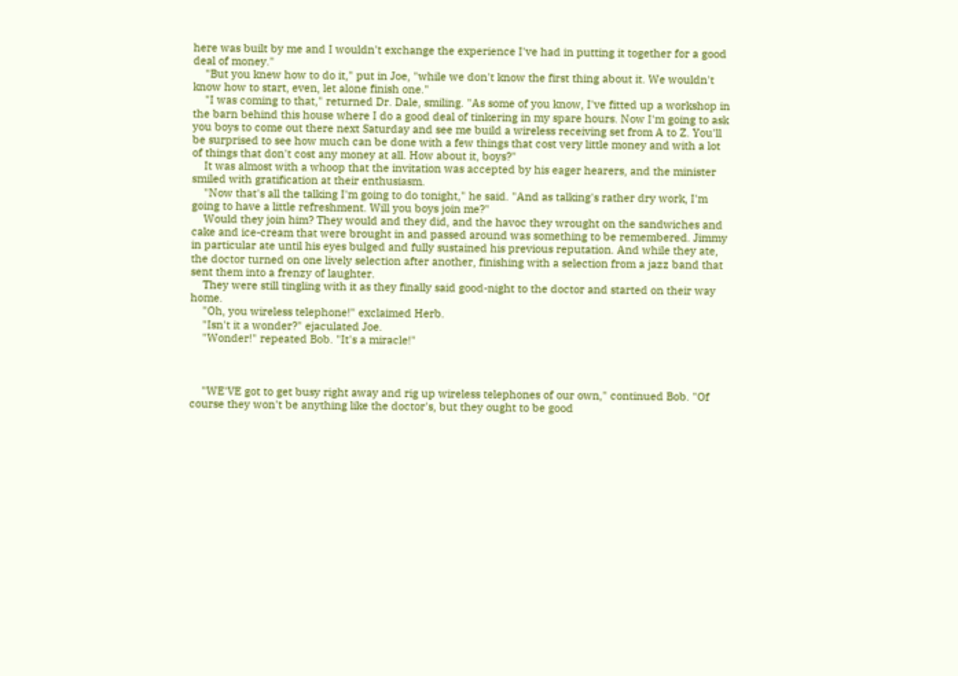here was built by me and I wouldn't exchange the experience I've had in putting it together for a good deal of money."
    "But you knew how to do it," put in Joe, "while we don't know the first thing about it. We wouldn't know how to start, even, let alone finish one."
    "I was coming to that," returned Dr. Dale, smiling. "As some of you know, I've fitted up a workshop in the barn behind this house where I do a good deal of tinkering in my spare hours. Now I'm going to ask you boys to come out there next Saturday and see me build a wireless receiving set from A to Z. You'll be surprised to see how much can be done with a few things that cost very little money and with a lot of things that don't cost any money at all. How about it, boys?"
    It was almost with a whoop that the invitation was accepted by his eager hearers, and the minister smiled with gratification at their enthusiasm.
    "Now that's all the talking I'm going to do tonight," he said. "And as talking's rather dry work, I'm going to have a little refreshment. Will you boys join me?"
    Would they join him? They would and they did, and the havoc they wrought on the sandwiches and cake and ice-cream that were brought in and passed around was something to be remembered. Jimmy in particular ate until his eyes bulged and fully sustained his previous reputation. And while they ate, the doctor turned on one lively selection after another, finishing with a selection from a jazz band that sent them into a frenzy of laughter.
    They were still tingling with it as they finally said good-night to the doctor and started on their way home.
    "Oh, you wireless telephone!" exclaimed Herb.
    "Isn't it a wonder?" ejaculated Joe.
    "Wonder!" repeated Bob. "It's a miracle!"



    "WE'VE got to get busy right away and rig up wireless telephones of our own," continued Bob. "Of course they won't be anything like the doctor's, but they ought to be good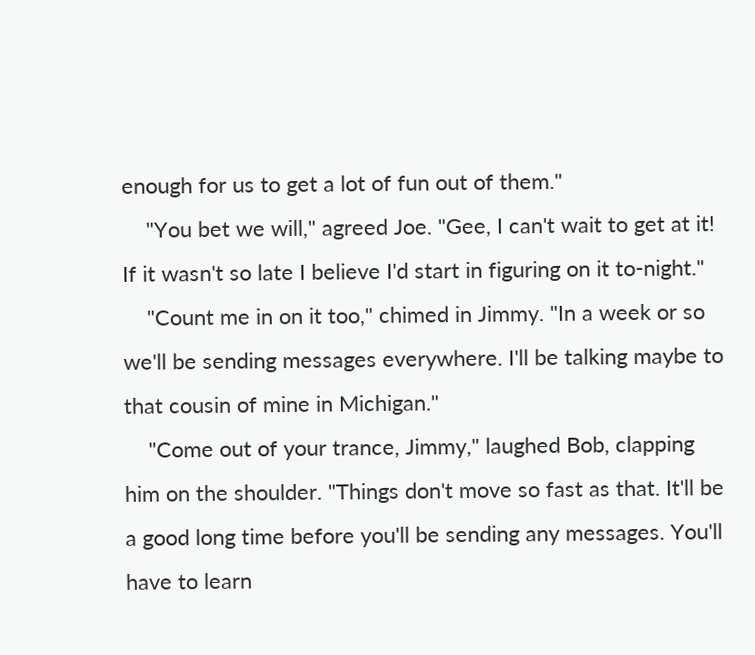enough for us to get a lot of fun out of them."
    "You bet we will," agreed Joe. "Gee, I can't wait to get at it! If it wasn't so late I believe I'd start in figuring on it to-night."
    "Count me in on it too," chimed in Jimmy. "In a week or so we'll be sending messages everywhere. I'll be talking maybe to that cousin of mine in Michigan."
    "Come out of your trance, Jimmy," laughed Bob, clapping him on the shoulder. "Things don't move so fast as that. It'll be a good long time before you'll be sending any messages. You'll have to learn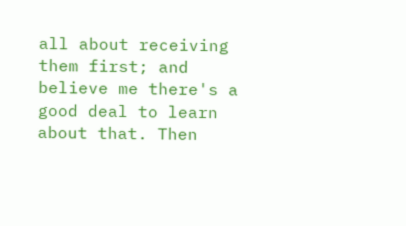all about receiving them first; and believe me there's a good deal to learn about that. Then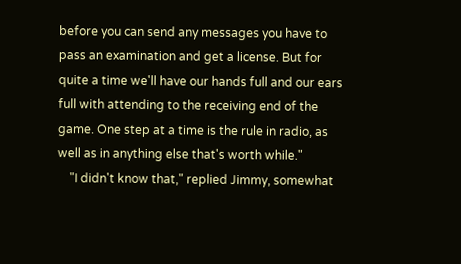before you can send any messages you have to pass an examination and get a license. But for quite a time we'll have our hands full and our ears full with attending to the receiving end of the game. One step at a time is the rule in radio, as well as in anything else that's worth while."
    "I didn't know that," replied Jimmy, somewhat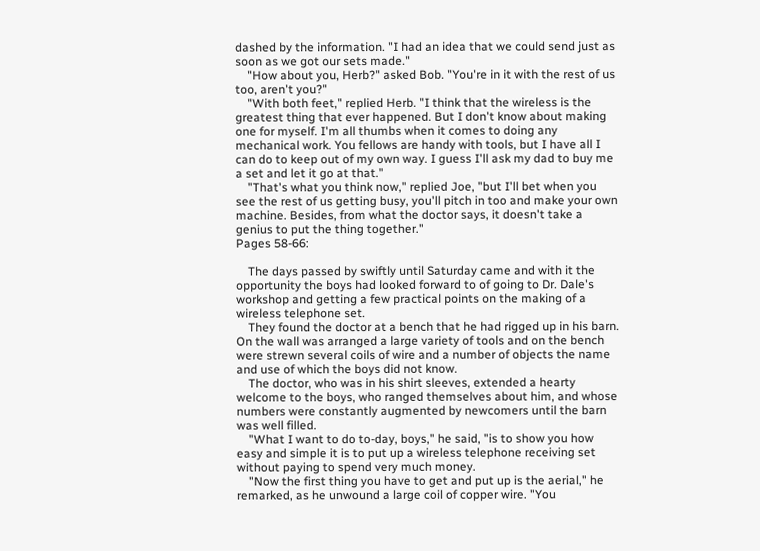dashed by the information. "I had an idea that we could send just as soon as we got our sets made."
    "How about you, Herb?" asked Bob. "You're in it with the rest of us too, aren't you?"
    "With both feet," replied Herb. "I think that the wireless is the greatest thing that ever happened. But I don't know about making one for myself. I'm all thumbs when it comes to doing any mechanical work. You fellows are handy with tools, but I have all I can do to keep out of my own way. I guess I'll ask my dad to buy me a set and let it go at that."
    "That's what you think now," replied Joe, "but I'll bet when you see the rest of us getting busy, you'll pitch in too and make your own machine. Besides, from what the doctor says, it doesn't take a genius to put the thing together."
Pages 58-66:

    The days passed by swiftly until Saturday came and with it the opportunity the boys had looked forward to of going to Dr. Dale's workshop and getting a few practical points on the making of a wireless telephone set.
    They found the doctor at a bench that he had rigged up in his barn. On the wall was arranged a large variety of tools and on the bench were strewn several coils of wire and a number of objects the name and use of which the boys did not know.
    The doctor, who was in his shirt sleeves, extended a hearty welcome to the boys, who ranged themselves about him, and whose numbers were constantly augmented by newcomers until the barn was well filled.
    "What I want to do to-day, boys," he said, "is to show you how easy and simple it is to put up a wireless telephone receiving set without paying to spend very much money.
    "Now the first thing you have to get and put up is the aerial," he remarked, as he unwound a large coil of copper wire. "You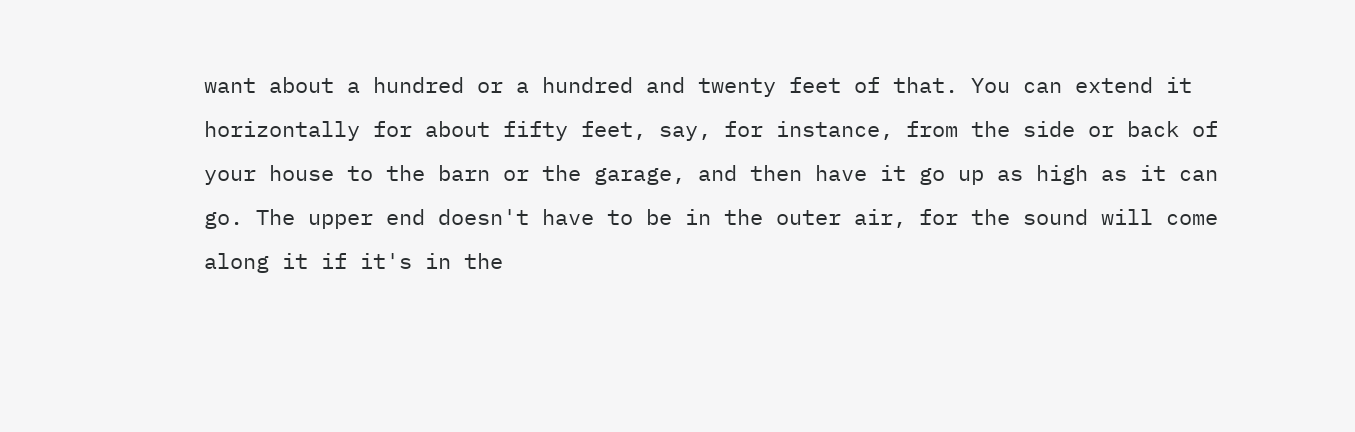want about a hundred or a hundred and twenty feet of that. You can extend it horizontally for about fifty feet, say, for instance, from the side or back of your house to the barn or the garage, and then have it go up as high as it can go. The upper end doesn't have to be in the outer air, for the sound will come along it if it's in the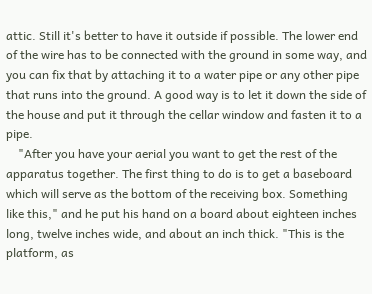attic. Still it's better to have it outside if possible. The lower end of the wire has to be connected with the ground in some way, and you can fix that by attaching it to a water pipe or any other pipe that runs into the ground. A good way is to let it down the side of the house and put it through the cellar window and fasten it to a pipe.
    "After you have your aerial you want to get the rest of the apparatus together. The first thing to do is to get a baseboard which will serve as the bottom of the receiving box. Something like this," and he put his hand on a board about eighteen inches long, twelve inches wide, and about an inch thick. "This is the platform, as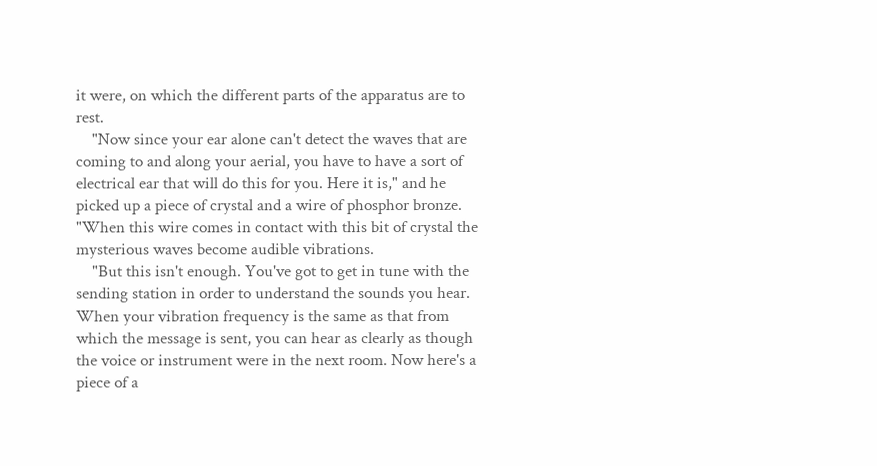it were, on which the different parts of the apparatus are to rest.
    "Now since your ear alone can't detect the waves that are coming to and along your aerial, you have to have a sort of electrical ear that will do this for you. Here it is," and he picked up a piece of crystal and a wire of phosphor bronze. "When this wire comes in contact with this bit of crystal the mysterious waves become audible vibrations.
    "But this isn't enough. You've got to get in tune with the sending station in order to understand the sounds you hear. When your vibration frequency is the same as that from which the message is sent, you can hear as clearly as though the voice or instrument were in the next room. Now here's a piece of a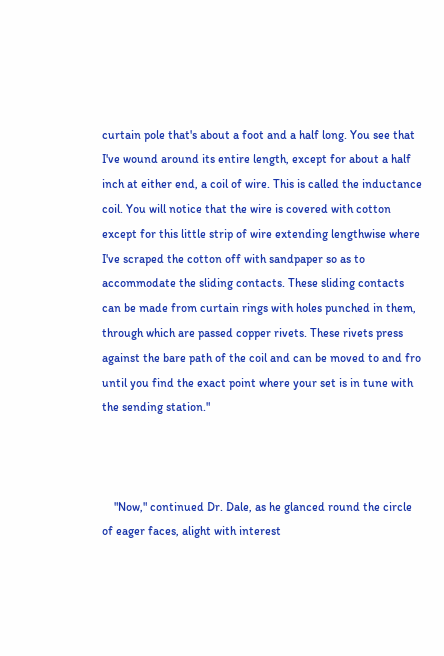curtain pole that's about a foot and a half long. You see that I've wound around its entire length, except for about a half inch at either end, a coil of wire. This is called the inductance coil. You will notice that the wire is covered with cotton except for this little strip of wire extending lengthwise where I've scraped the cotton off with sandpaper so as to accommodate the sliding contacts. These sliding contacts can be made from curtain rings with holes punched in them, through which are passed copper rivets. These rivets press against the bare path of the coil and can be moved to and fro until you find the exact point where your set is in tune with the sending station."



    "Now," continued Dr. Dale, as he glanced round the circle of eager faces, alight with interest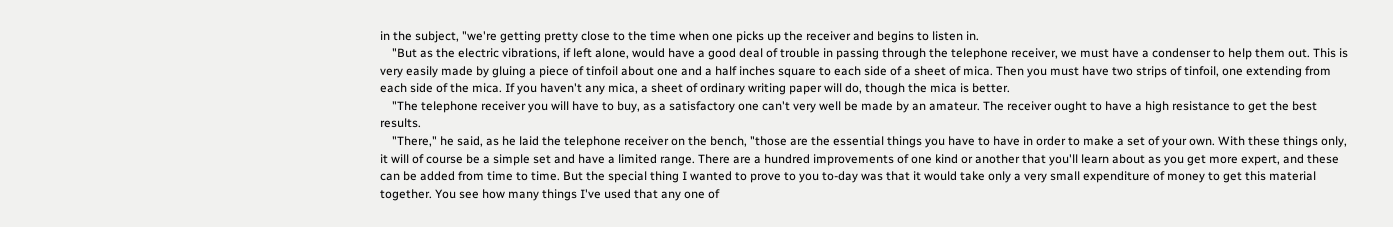in the subject, "we're getting pretty close to the time when one picks up the receiver and begins to listen in.
    "But as the electric vibrations, if left alone, would have a good deal of trouble in passing through the telephone receiver, we must have a condenser to help them out. This is very easily made by gluing a piece of tinfoil about one and a half inches square to each side of a sheet of mica. Then you must have two strips of tinfoil, one extending from each side of the mica. If you haven't any mica, a sheet of ordinary writing paper will do, though the mica is better.
    "The telephone receiver you will have to buy, as a satisfactory one can't very well be made by an amateur. The receiver ought to have a high resistance to get the best results.
    "There," he said, as he laid the telephone receiver on the bench, "those are the essential things you have to have in order to make a set of your own. With these things only, it will of course be a simple set and have a limited range. There are a hundred improvements of one kind or another that you'll learn about as you get more expert, and these can be added from time to time. But the special thing I wanted to prove to you to-day was that it would take only a very small expenditure of money to get this material together. You see how many things I've used that any one of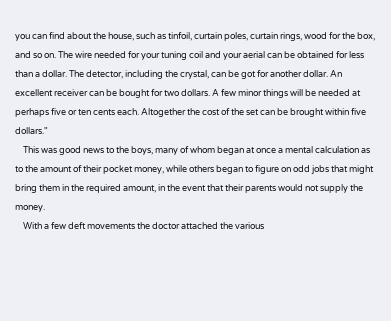you can find about the house, such as tinfoil, curtain poles, curtain rings, wood for the box, and so on. The wire needed for your tuning coil and your aerial can be obtained for less than a dollar. The detector, including the crystal, can be got for another dollar. An excellent receiver can be bought for two dollars. A few minor things will be needed at perhaps five or ten cents each. Altogether the cost of the set can be brought within five dollars."
    This was good news to the boys, many of whom began at once a mental calculation as to the amount of their pocket money, while others began to figure on odd jobs that might bring them in the required amount, in the event that their parents would not supply the money.
    With a few deft movements the doctor attached the various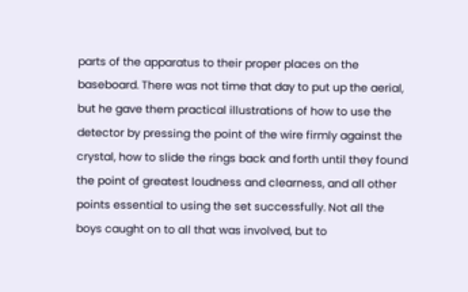parts of the apparatus to their proper places on the baseboard. There was not time that day to put up the aerial, but he gave them practical illustrations of how to use the detector by pressing the point of the wire firmly against the crystal, how to slide the rings back and forth until they found the point of greatest loudness and clearness, and all other points essential to using the set successfully. Not all the boys caught on to all that was involved, but to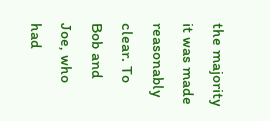the majority it was made reasonably clear. To Bob and Joe, who had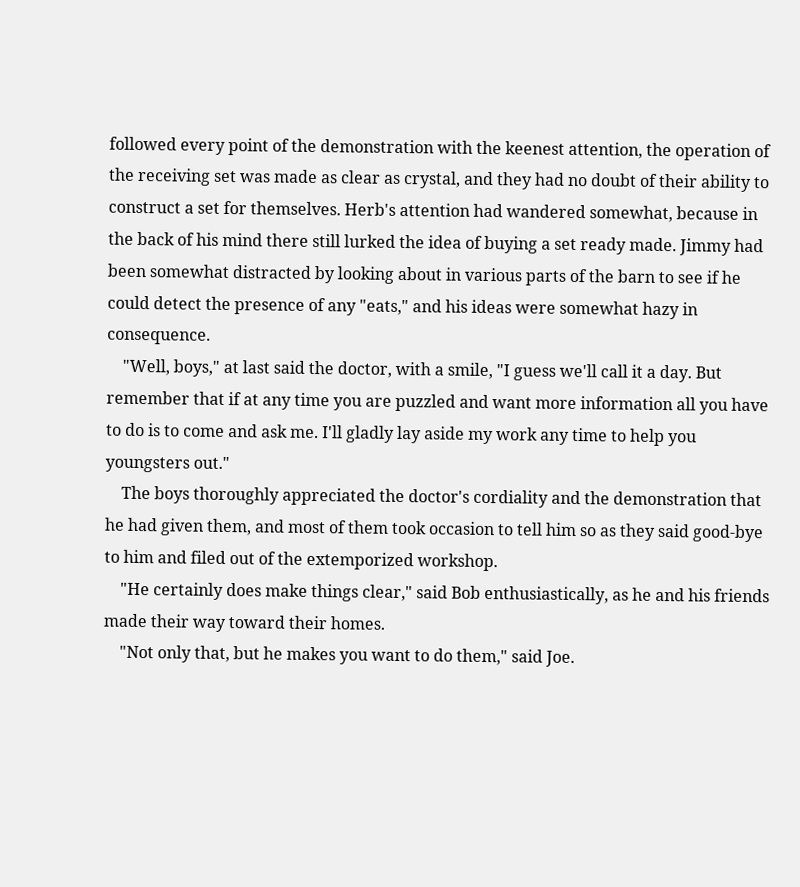followed every point of the demonstration with the keenest attention, the operation of the receiving set was made as clear as crystal, and they had no doubt of their ability to construct a set for themselves. Herb's attention had wandered somewhat, because in the back of his mind there still lurked the idea of buying a set ready made. Jimmy had been somewhat distracted by looking about in various parts of the barn to see if he could detect the presence of any "eats," and his ideas were somewhat hazy in consequence.
    "Well, boys," at last said the doctor, with a smile, "I guess we'll call it a day. But remember that if at any time you are puzzled and want more information all you have to do is to come and ask me. I'll gladly lay aside my work any time to help you youngsters out."
    The boys thoroughly appreciated the doctor's cordiality and the demonstration that he had given them, and most of them took occasion to tell him so as they said good-bye to him and filed out of the extemporized workshop.
    "He certainly does make things clear," said Bob enthusiastically, as he and his friends made their way toward their homes.
    "Not only that, but he makes you want to do them," said Joe.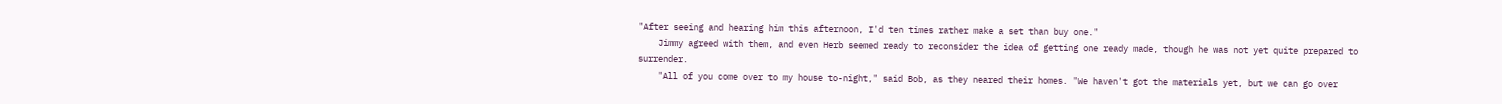"After seeing and hearing him this afternoon, I'd ten times rather make a set than buy one."
    Jimmy agreed with them, and even Herb seemed ready to reconsider the idea of getting one ready made, though he was not yet quite prepared to surrender.
    "All of you come over to my house to-night," said Bob, as they neared their homes. "We haven't got the materials yet, but we can go over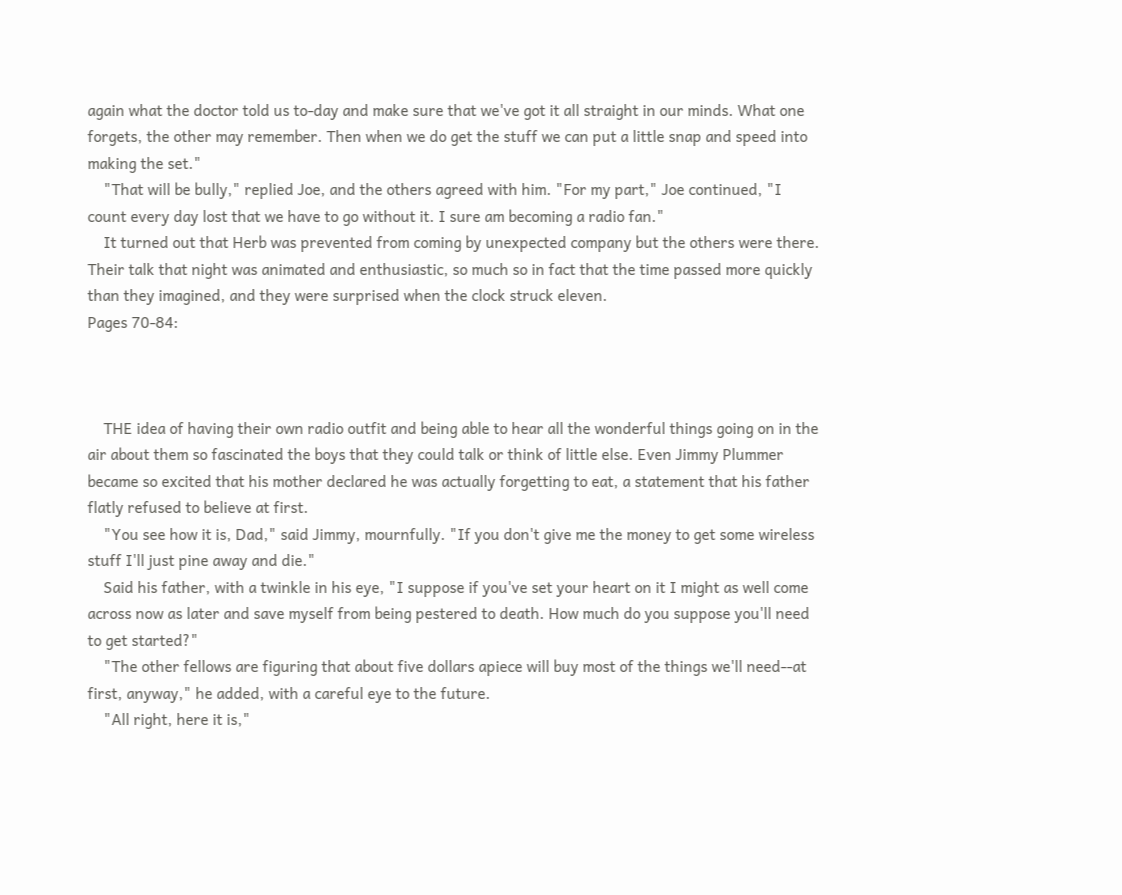again what the doctor told us to-day and make sure that we've got it all straight in our minds. What one forgets, the other may remember. Then when we do get the stuff we can put a little snap and speed into making the set."
    "That will be bully," replied Joe, and the others agreed with him. "For my part," Joe continued, "I count every day lost that we have to go without it. I sure am becoming a radio fan."
    It turned out that Herb was prevented from coming by unexpected company but the others were there. Their talk that night was animated and enthusiastic, so much so in fact that the time passed more quickly than they imagined, and they were surprised when the clock struck eleven.
Pages 70-84:



    THE idea of having their own radio outfit and being able to hear all the wonderful things going on in the air about them so fascinated the boys that they could talk or think of little else. Even Jimmy Plummer became so excited that his mother declared he was actually forgetting to eat, a statement that his father flatly refused to believe at first.
    "You see how it is, Dad," said Jimmy, mournfully. "If you don't give me the money to get some wireless stuff I'll just pine away and die."
    Said his father, with a twinkle in his eye, "I suppose if you've set your heart on it I might as well come across now as later and save myself from being pestered to death. How much do you suppose you'll need to get started?"
    "The other fellows are figuring that about five dollars apiece will buy most of the things we'll need--at first, anyway," he added, with a careful eye to the future.
    "All right, here it is,"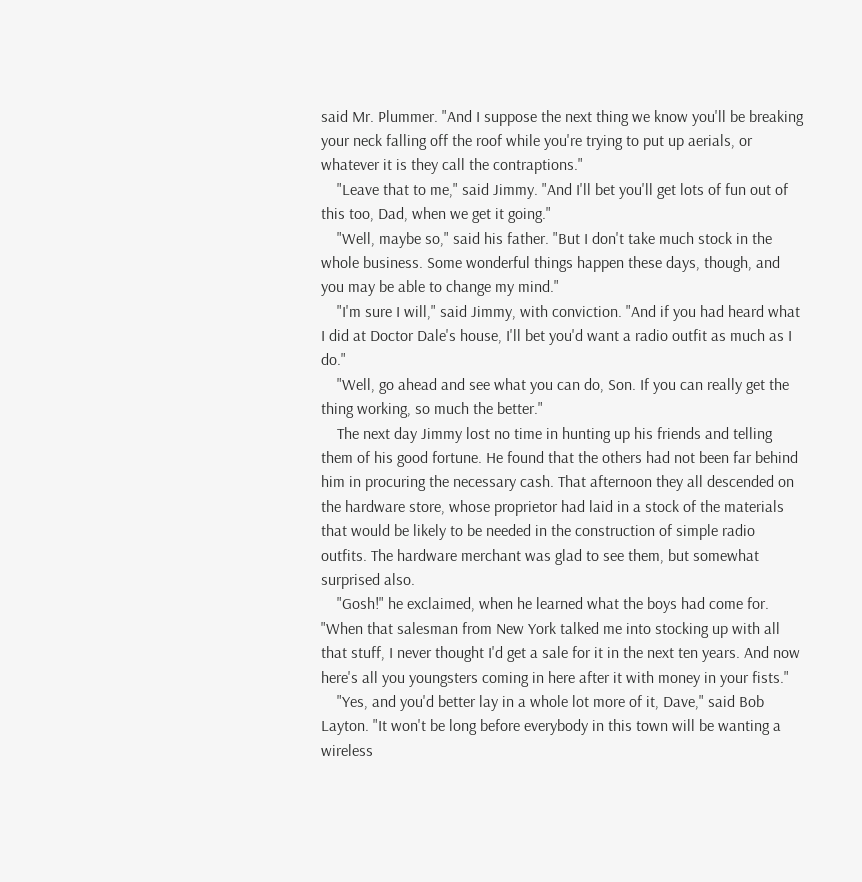said Mr. Plummer. "And I suppose the next thing we know you'll be breaking your neck falling off the roof while you're trying to put up aerials, or whatever it is they call the contraptions."
    "Leave that to me," said Jimmy. "And I'll bet you'll get lots of fun out of this too, Dad, when we get it going."
    "Well, maybe so," said his father. "But I don't take much stock in the whole business. Some wonderful things happen these days, though, and you may be able to change my mind."
    "I'm sure I will," said Jimmy, with conviction. "And if you had heard what I did at Doctor Dale's house, I'll bet you'd want a radio outfit as much as I do."
    "Well, go ahead and see what you can do, Son. If you can really get the thing working, so much the better."
    The next day Jimmy lost no time in hunting up his friends and telling them of his good fortune. He found that the others had not been far behind him in procuring the necessary cash. That afternoon they all descended on the hardware store, whose proprietor had laid in a stock of the materials that would be likely to be needed in the construction of simple radio outfits. The hardware merchant was glad to see them, but somewhat surprised also.
    "Gosh!" he exclaimed, when he learned what the boys had come for. "When that salesman from New York talked me into stocking up with all that stuff, I never thought I'd get a sale for it in the next ten years. And now here's all you youngsters coming in here after it with money in your fists."
    "Yes, and you'd better lay in a whole lot more of it, Dave," said Bob Layton. "It won't be long before everybody in this town will be wanting a wireless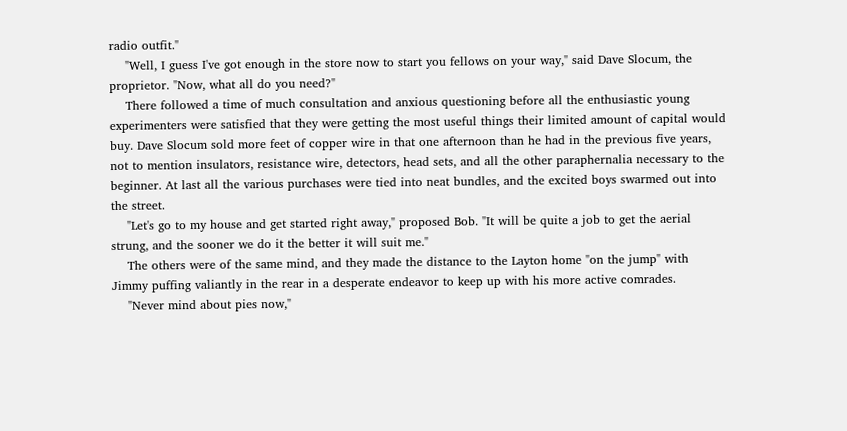radio outfit."
    "Well, I guess I've got enough in the store now to start you fellows on your way," said Dave Slocum, the proprietor. "Now, what all do you need?"
    There followed a time of much consultation and anxious questioning before all the enthusiastic young experimenters were satisfied that they were getting the most useful things their limited amount of capital would buy. Dave Slocum sold more feet of copper wire in that one afternoon than he had in the previous five years, not to mention insulators, resistance wire, detectors, head sets, and all the other paraphernalia necessary to the beginner. At last all the various purchases were tied into neat bundles, and the excited boys swarmed out into the street.
    "Let's go to my house and get started right away," proposed Bob. "It will be quite a job to get the aerial strung, and the sooner we do it the better it will suit me."
    The others were of the same mind, and they made the distance to the Layton home "on the jump" with Jimmy puffing valiantly in the rear in a desperate endeavor to keep up with his more active comrades.
    "Never mind about pies now,"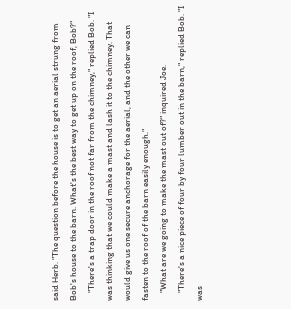said Herb. "The question before the house is to get an aerial strung from Bob's house to the barn. What's the best way to get up on the roof, Bob?"
    "There's a trap door in the roof not far from the chimney," replied Bob. "I was thinking that we could make a mast and lash it to the chimney. That would give us one secure anchorage for the aerial, and the other we can fasten to the roof of the barn easily enough."
    "What are we going to make the mast out of?" inquired Joe.
    "There's a nice piece of four by four lumber out in the barn," replied Bob. "I was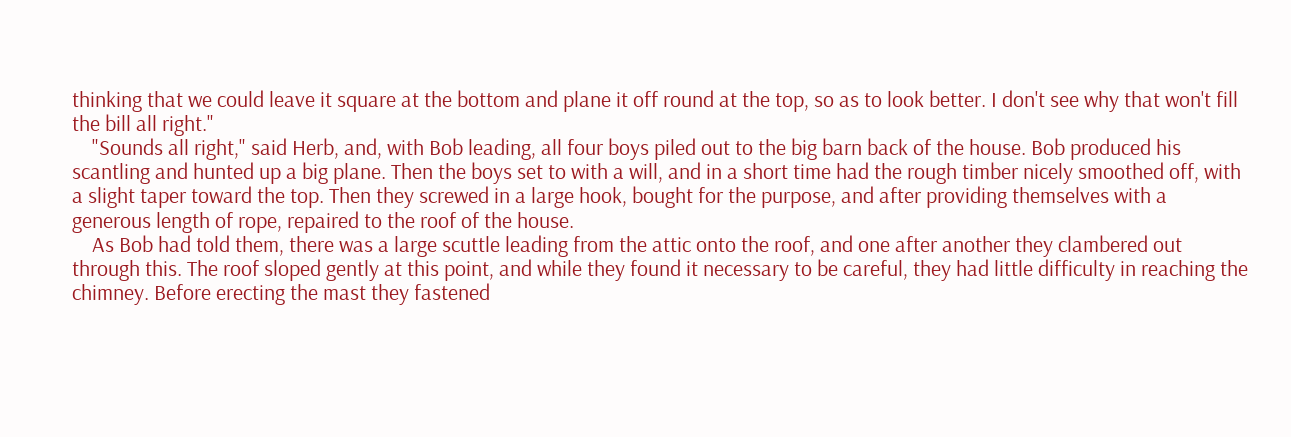thinking that we could leave it square at the bottom and plane it off round at the top, so as to look better. I don't see why that won't fill the bill all right."
    "Sounds all right," said Herb, and, with Bob leading, all four boys piled out to the big barn back of the house. Bob produced his scantling and hunted up a big plane. Then the boys set to with a will, and in a short time had the rough timber nicely smoothed off, with a slight taper toward the top. Then they screwed in a large hook, bought for the purpose, and after providing themselves with a generous length of rope, repaired to the roof of the house.
    As Bob had told them, there was a large scuttle leading from the attic onto the roof, and one after another they clambered out through this. The roof sloped gently at this point, and while they found it necessary to be careful, they had little difficulty in reaching the chimney. Before erecting the mast they fastened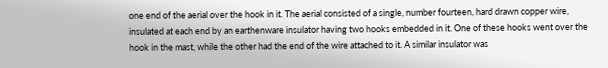one end of the aerial over the hook in it. The aerial consisted of a single, number fourteen, hard drawn copper wire, insulated at each end by an earthenware insulator having two hooks embedded in it. One of these hooks went over the hook in the mast, while the other had the end of the wire attached to it. A similar insulator was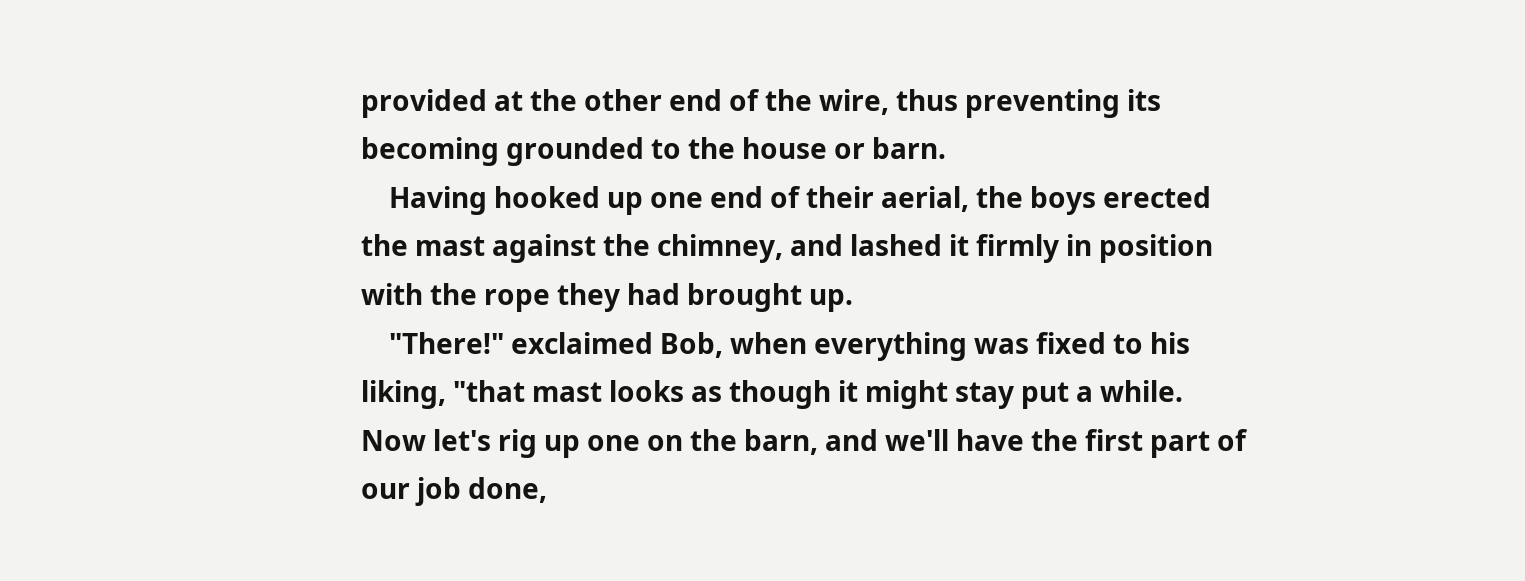provided at the other end of the wire, thus preventing its becoming grounded to the house or barn.
    Having hooked up one end of their aerial, the boys erected the mast against the chimney, and lashed it firmly in position with the rope they had brought up.
    "There!" exclaimed Bob, when everything was fixed to his liking, "that mast looks as though it might stay put a while. Now let's rig up one on the barn, and we'll have the first part of our job done,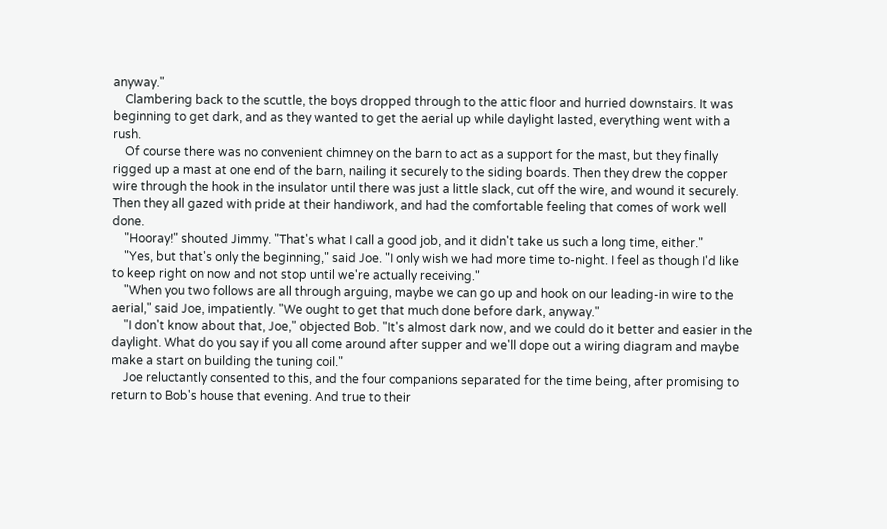anyway."
    Clambering back to the scuttle, the boys dropped through to the attic floor and hurried downstairs. It was beginning to get dark, and as they wanted to get the aerial up while daylight lasted, everything went with a rush.
    Of course there was no convenient chimney on the barn to act as a support for the mast, but they finally rigged up a mast at one end of the barn, nailing it securely to the siding boards. Then they drew the copper wire through the hook in the insulator until there was just a little slack, cut off the wire, and wound it securely. Then they all gazed with pride at their handiwork, and had the comfortable feeling that comes of work well done.
    "Hooray!" shouted Jimmy. "That's what I call a good job, and it didn't take us such a long time, either."
    "Yes, but that's only the beginning," said Joe. "I only wish we had more time to-night. I feel as though I'd like to keep right on now and not stop until we're actually receiving."
    "When you two follows are all through arguing, maybe we can go up and hook on our leading-in wire to the aerial," said Joe, impatiently. "We ought to get that much done before dark, anyway."
    "I don't know about that, Joe," objected Bob. "It's almost dark now, and we could do it better and easier in the daylight. What do you say if you all come around after supper and we'll dope out a wiring diagram and maybe make a start on building the tuning coil."
    Joe reluctantly consented to this, and the four companions separated for the time being, after promising to return to Bob's house that evening. And true to their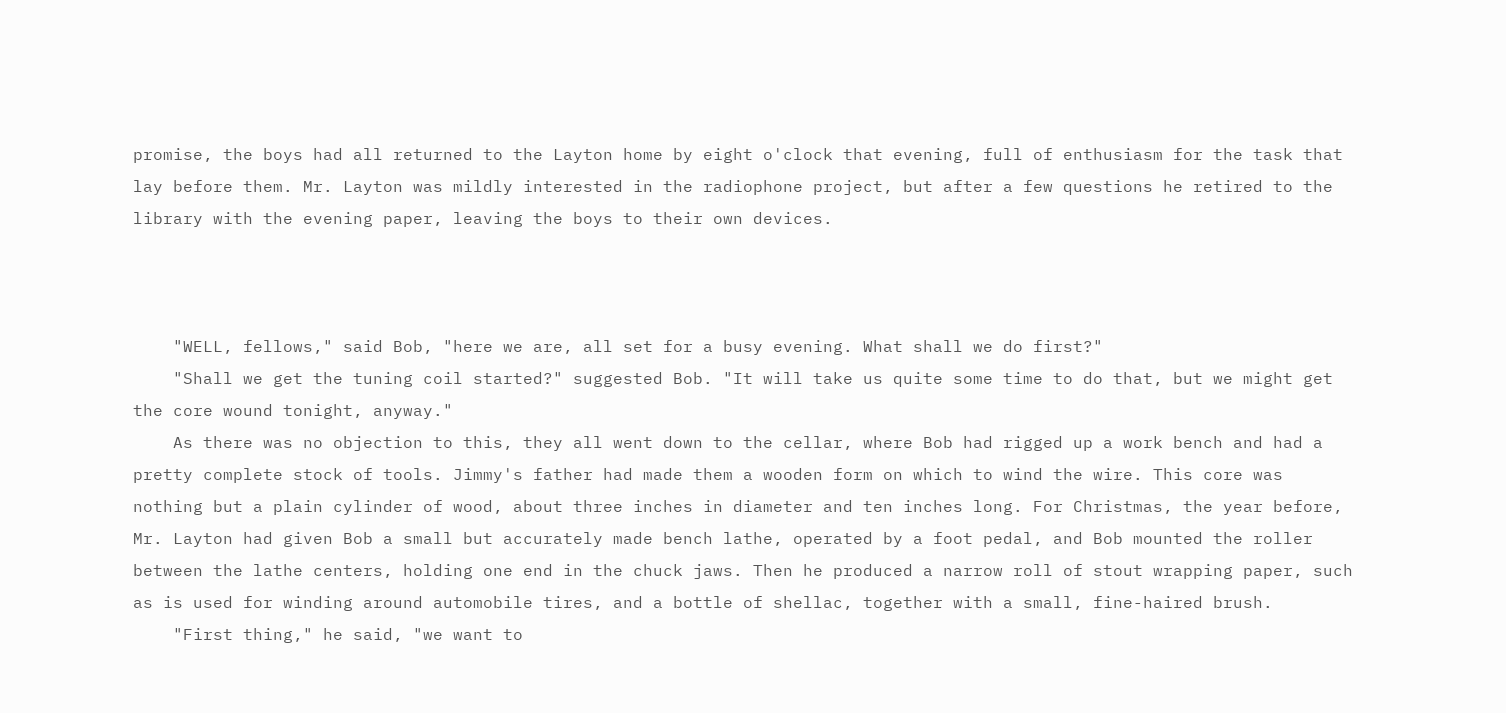promise, the boys had all returned to the Layton home by eight o'clock that evening, full of enthusiasm for the task that lay before them. Mr. Layton was mildly interested in the radiophone project, but after a few questions he retired to the library with the evening paper, leaving the boys to their own devices.



    "WELL, fellows," said Bob, "here we are, all set for a busy evening. What shall we do first?"
    "Shall we get the tuning coil started?" suggested Bob. "It will take us quite some time to do that, but we might get the core wound tonight, anyway."
    As there was no objection to this, they all went down to the cellar, where Bob had rigged up a work bench and had a pretty complete stock of tools. Jimmy's father had made them a wooden form on which to wind the wire. This core was nothing but a plain cylinder of wood, about three inches in diameter and ten inches long. For Christmas, the year before, Mr. Layton had given Bob a small but accurately made bench lathe, operated by a foot pedal, and Bob mounted the roller between the lathe centers, holding one end in the chuck jaws. Then he produced a narrow roll of stout wrapping paper, such as is used for winding around automobile tires, and a bottle of shellac, together with a small, fine-haired brush.
    "First thing," he said, "we want to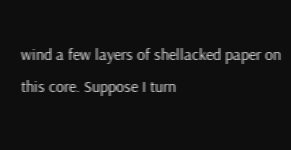wind a few layers of shellacked paper on this core. Suppose I turn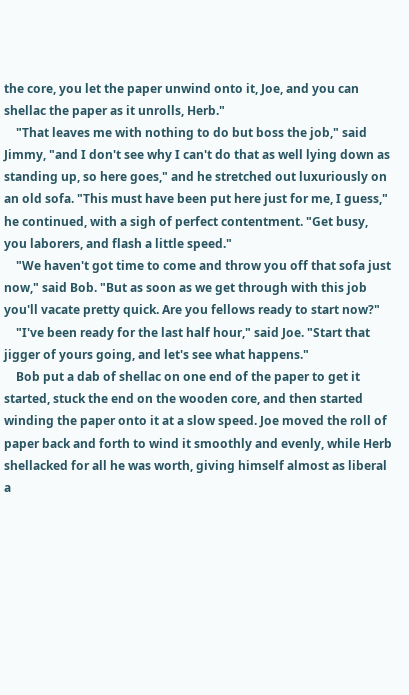the core, you let the paper unwind onto it, Joe, and you can shellac the paper as it unrolls, Herb."
    "That leaves me with nothing to do but boss the job," said Jimmy, "and I don't see why I can't do that as well lying down as standing up, so here goes," and he stretched out luxuriously on an old sofa. "This must have been put here just for me, I guess," he continued, with a sigh of perfect contentment. "Get busy, you laborers, and flash a little speed."
    "We haven't got time to come and throw you off that sofa just now," said Bob. "But as soon as we get through with this job you'll vacate pretty quick. Are you fellows ready to start now?"
    "I've been ready for the last half hour," said Joe. "Start that jigger of yours going, and let's see what happens."
    Bob put a dab of shellac on one end of the paper to get it started, stuck the end on the wooden core, and then started winding the paper onto it at a slow speed. Joe moved the roll of paper back and forth to wind it smoothly and evenly, while Herb shellacked for all he was worth, giving himself almost as liberal a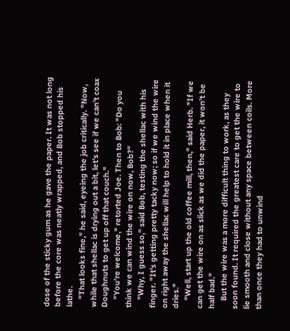dose of the sticky gum as he gave the paper. It was not long before the core was neatly wrapped, and Bob stopped his lathe.
    "That looks fine," he said, eyeing the job critically. "Now, while that shellac is drying out a bit, let's see if we can't coax Doughnuts to get up off that couch."
    "You're welcome," retorted Joe. Then to Bob: "Do you think we can wind the wire on now, Bob?"
    "Why, I guess so," said Bob, testing the shellac with his finger. "It's getting pretty tacky now; so if we wind the wire on right away the shellac will help to hold it in place when it dries."
    "Well, start up the old coffee mill, then," said Herb. "If we can get the wire on as slick as we did the paper, it won't be half bad."
    But the wire was a more difficult thing to work, as they soon found. It required the greatest care to get the wire to lie smooth and close without any space between coils. More than once they had to unwind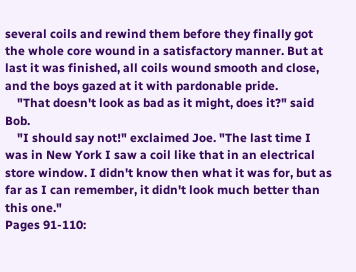several coils and rewind them before they finally got the whole core wound in a satisfactory manner. But at last it was finished, all coils wound smooth and close, and the boys gazed at it with pardonable pride.
    "That doesn't look as bad as it might, does it?" said Bob.
    "I should say not!" exclaimed Joe. "The last time I was in New York I saw a coil like that in an electrical store window. I didn't know then what it was for, but as far as I can remember, it didn't look much better than this one."
Pages 91-110: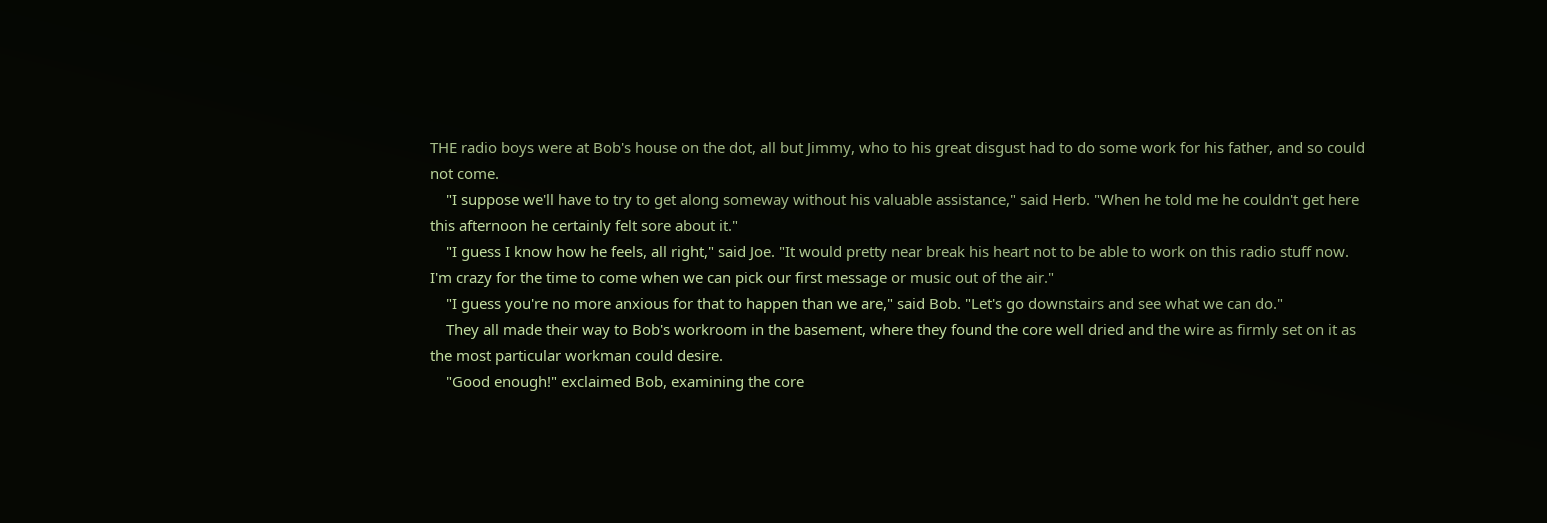THE radio boys were at Bob's house on the dot, all but Jimmy, who to his great disgust had to do some work for his father, and so could not come.
    "I suppose we'll have to try to get along someway without his valuable assistance," said Herb. "When he told me he couldn't get here this afternoon he certainly felt sore about it."
    "I guess I know how he feels, all right," said Joe. "It would pretty near break his heart not to be able to work on this radio stuff now. I'm crazy for the time to come when we can pick our first message or music out of the air."
    "I guess you're no more anxious for that to happen than we are," said Bob. "Let's go downstairs and see what we can do."
    They all made their way to Bob's workroom in the basement, where they found the core well dried and the wire as firmly set on it as the most particular workman could desire.
    "Good enough!" exclaimed Bob, examining the core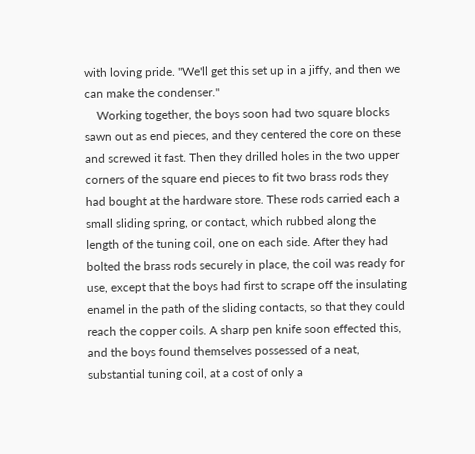with loving pride. "We'll get this set up in a jiffy, and then we can make the condenser."
    Working together, the boys soon had two square blocks sawn out as end pieces, and they centered the core on these and screwed it fast. Then they drilled holes in the two upper corners of the square end pieces to fit two brass rods they had bought at the hardware store. These rods carried each a small sliding spring, or contact, which rubbed along the length of the tuning coil, one on each side. After they had bolted the brass rods securely in place, the coil was ready for use, except that the boys had first to scrape off the insulating enamel in the path of the sliding contacts, so that they could reach the copper coils. A sharp pen knife soon effected this, and the boys found themselves possessed of a neat, substantial tuning coil, at a cost of only a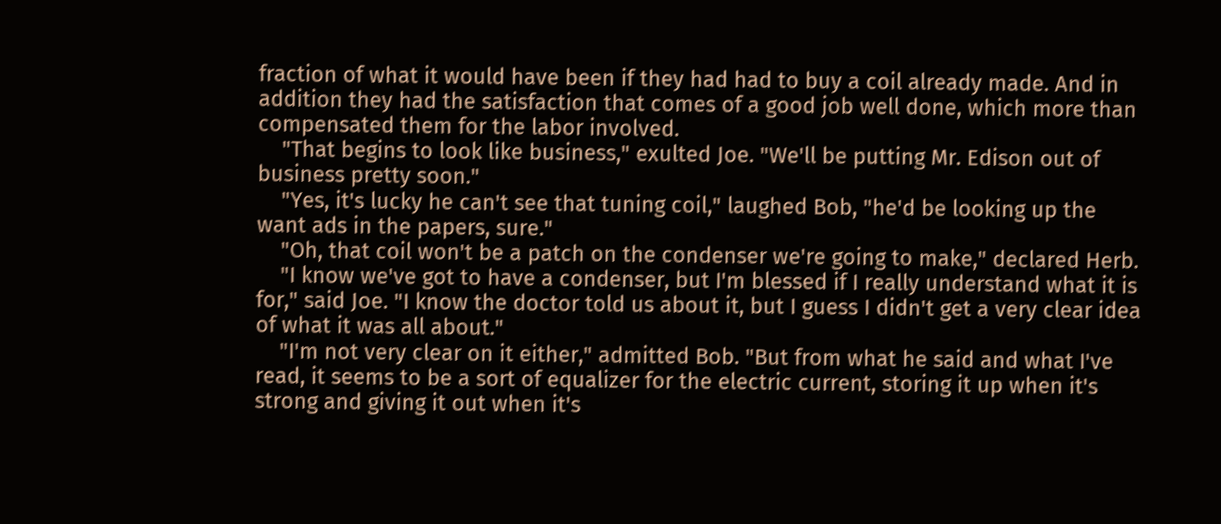fraction of what it would have been if they had had to buy a coil already made. And in addition they had the satisfaction that comes of a good job well done, which more than compensated them for the labor involved.
    "That begins to look like business," exulted Joe. "We'll be putting Mr. Edison out of business pretty soon."
    "Yes, it's lucky he can't see that tuning coil," laughed Bob, "he'd be looking up the want ads in the papers, sure."
    "Oh, that coil won't be a patch on the condenser we're going to make," declared Herb.
    "I know we've got to have a condenser, but I'm blessed if I really understand what it is for," said Joe. "I know the doctor told us about it, but I guess I didn't get a very clear idea of what it was all about."
    "I'm not very clear on it either," admitted Bob. "But from what he said and what I've read, it seems to be a sort of equalizer for the electric current, storing it up when it's strong and giving it out when it's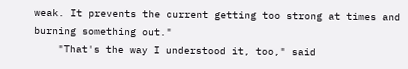weak. It prevents the current getting too strong at times and burning something out."
    "That's the way I understood it, too," said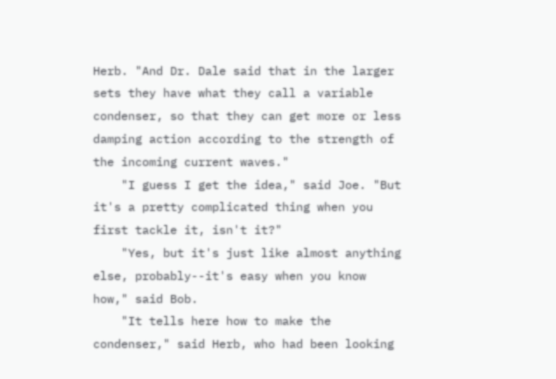Herb. "And Dr. Dale said that in the larger sets they have what they call a variable condenser, so that they can get more or less damping action according to the strength of the incoming current waves."
    "I guess I get the idea," said Joe. "But it's a pretty complicated thing when you first tackle it, isn't it?"
    "Yes, but it's just like almost anything else, probably--it's easy when you know how," said Bob.
    "It tells here how to make the condenser," said Herb, who had been looking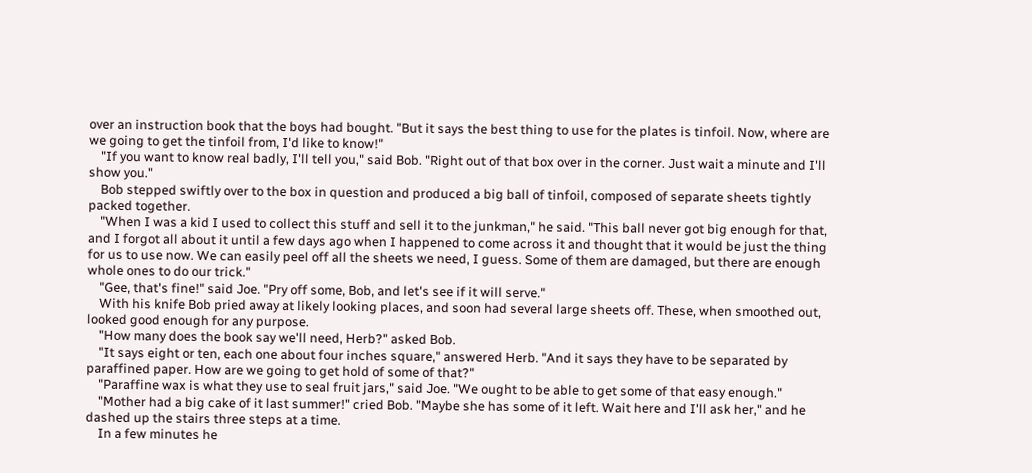over an instruction book that the boys had bought. "But it says the best thing to use for the plates is tinfoil. Now, where are we going to get the tinfoil from, I'd like to know!"
    "If you want to know real badly, I'll tell you," said Bob. "Right out of that box over in the corner. Just wait a minute and I'll show you."
    Bob stepped swiftly over to the box in question and produced a big ball of tinfoil, composed of separate sheets tightly packed together.
    "When I was a kid I used to collect this stuff and sell it to the junkman," he said. "This ball never got big enough for that, and I forgot all about it until a few days ago when I happened to come across it and thought that it would be just the thing for us to use now. We can easily peel off all the sheets we need, I guess. Some of them are damaged, but there are enough whole ones to do our trick."
    "Gee, that's fine!" said Joe. "Pry off some, Bob, and let's see if it will serve."
    With his knife Bob pried away at likely looking places, and soon had several large sheets off. These, when smoothed out, looked good enough for any purpose.
    "How many does the book say we'll need, Herb?" asked Bob.
    "It says eight or ten, each one about four inches square," answered Herb. "And it says they have to be separated by paraffined paper. How are we going to get hold of some of that?"
    "Paraffine wax is what they use to seal fruit jars," said Joe. "We ought to be able to get some of that easy enough."
    "Mother had a big cake of it last summer!" cried Bob. "Maybe she has some of it left. Wait here and I'll ask her," and he dashed up the stairs three steps at a time.
    In a few minutes he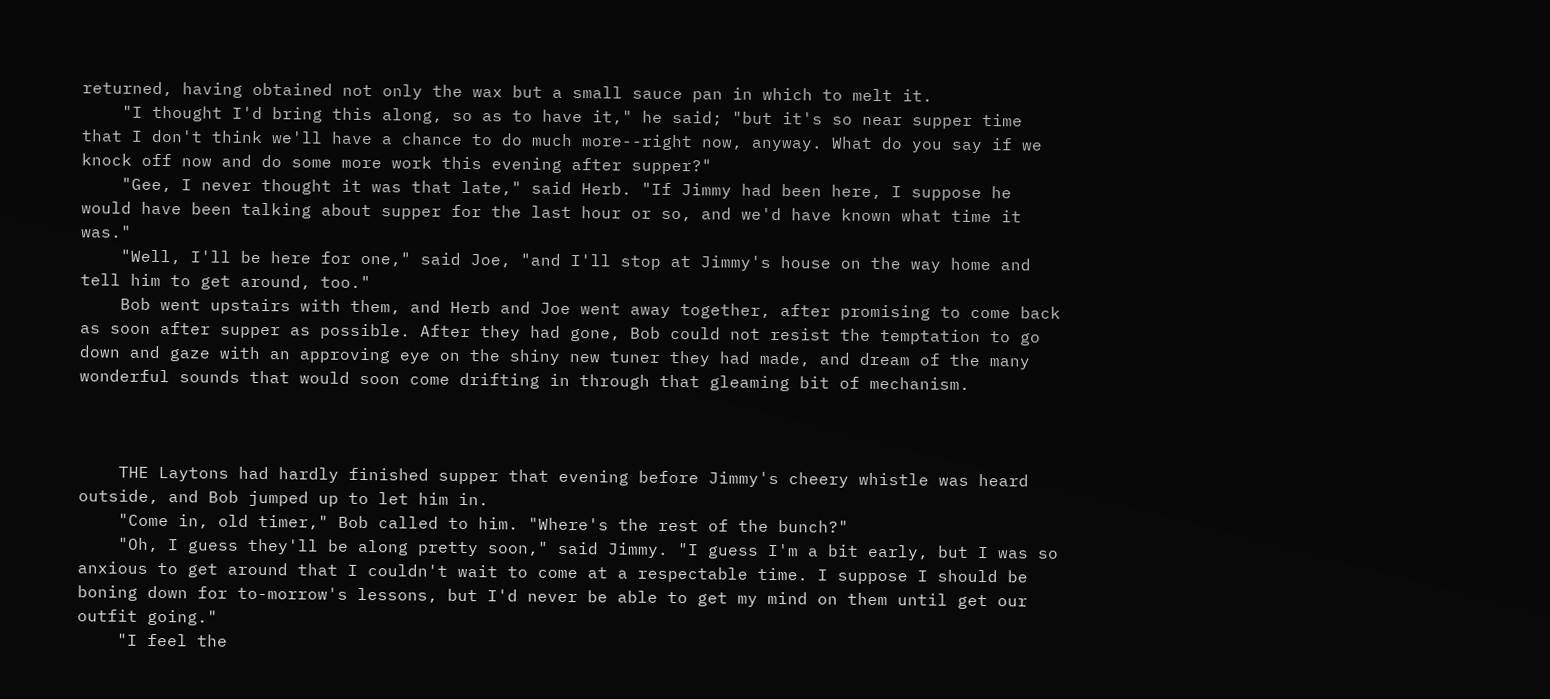returned, having obtained not only the wax but a small sauce pan in which to melt it.
    "I thought I'd bring this along, so as to have it," he said; "but it's so near supper time that I don't think we'll have a chance to do much more--right now, anyway. What do you say if we knock off now and do some more work this evening after supper?"
    "Gee, I never thought it was that late," said Herb. "If Jimmy had been here, I suppose he would have been talking about supper for the last hour or so, and we'd have known what time it was."
    "Well, I'll be here for one," said Joe, "and I'll stop at Jimmy's house on the way home and tell him to get around, too."
    Bob went upstairs with them, and Herb and Joe went away together, after promising to come back as soon after supper as possible. After they had gone, Bob could not resist the temptation to go down and gaze with an approving eye on the shiny new tuner they had made, and dream of the many wonderful sounds that would soon come drifting in through that gleaming bit of mechanism.



    THE Laytons had hardly finished supper that evening before Jimmy's cheery whistle was heard outside, and Bob jumped up to let him in.
    "Come in, old timer," Bob called to him. "Where's the rest of the bunch?"
    "Oh, I guess they'll be along pretty soon," said Jimmy. "I guess I'm a bit early, but I was so anxious to get around that I couldn't wait to come at a respectable time. I suppose I should be boning down for to-morrow's lessons, but I'd never be able to get my mind on them until get our outfit going."
    "I feel the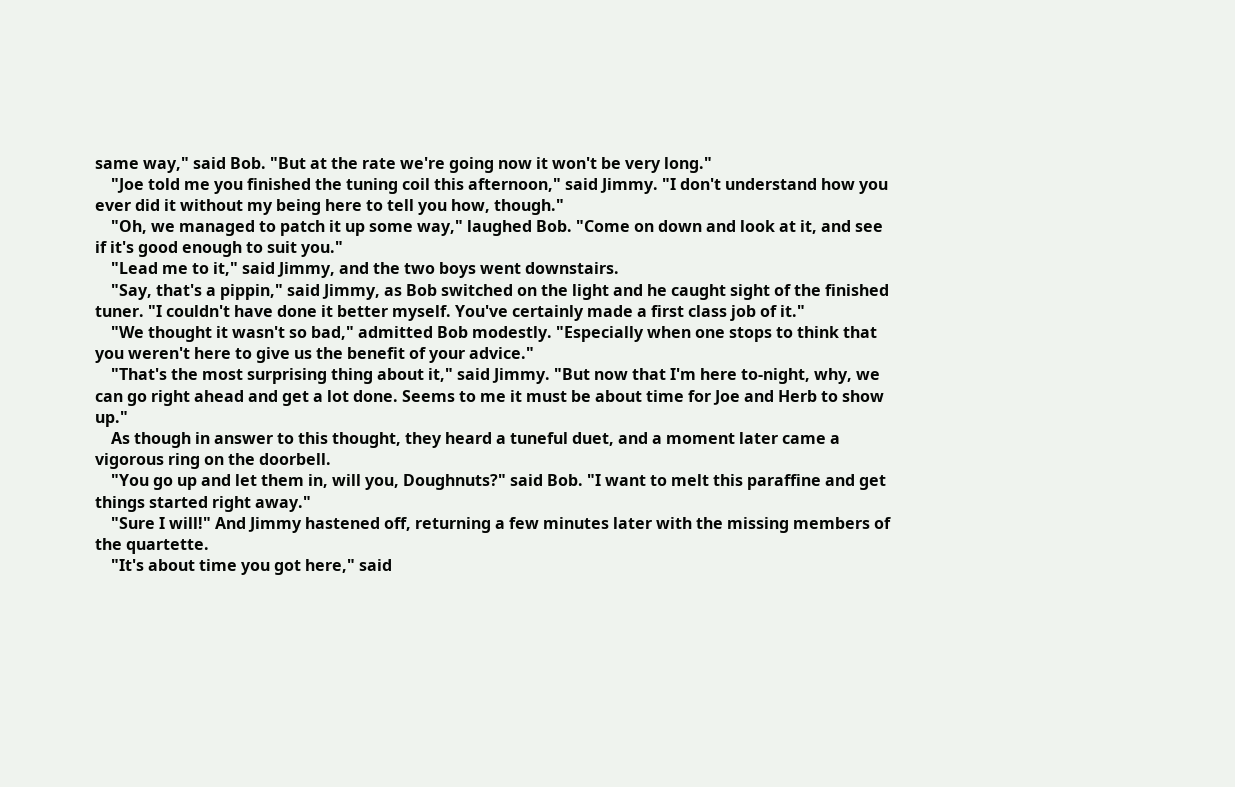same way," said Bob. "But at the rate we're going now it won't be very long."
    "Joe told me you finished the tuning coil this afternoon," said Jimmy. "I don't understand how you ever did it without my being here to tell you how, though."
    "Oh, we managed to patch it up some way," laughed Bob. "Come on down and look at it, and see if it's good enough to suit you."
    "Lead me to it," said Jimmy, and the two boys went downstairs.
    "Say, that's a pippin," said Jimmy, as Bob switched on the light and he caught sight of the finished tuner. "I couldn't have done it better myself. You've certainly made a first class job of it."
    "We thought it wasn't so bad," admitted Bob modestly. "Especially when one stops to think that you weren't here to give us the benefit of your advice."
    "That's the most surprising thing about it," said Jimmy. "But now that I'm here to-night, why, we can go right ahead and get a lot done. Seems to me it must be about time for Joe and Herb to show up."
    As though in answer to this thought, they heard a tuneful duet, and a moment later came a vigorous ring on the doorbell.
    "You go up and let them in, will you, Doughnuts?" said Bob. "I want to melt this paraffine and get things started right away."
    "Sure I will!" And Jimmy hastened off, returning a few minutes later with the missing members of the quartette.
    "It's about time you got here," said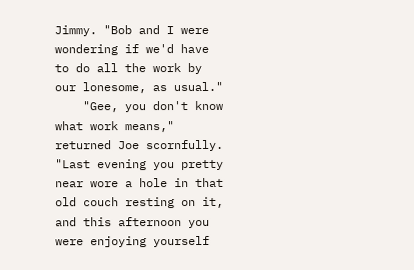Jimmy. "Bob and I were wondering if we'd have to do all the work by our lonesome, as usual."
    "Gee, you don't know what work means," returned Joe scornfully. "Last evening you pretty near wore a hole in that old couch resting on it, and this afternoon you were enjoying yourself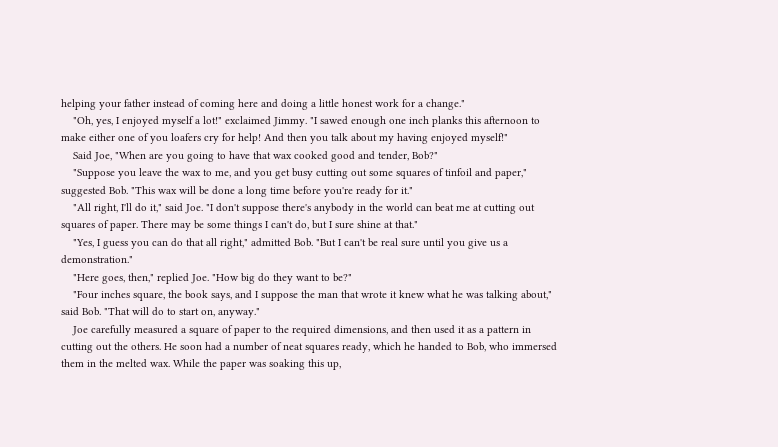helping your father instead of coming here and doing a little honest work for a change."
    "Oh, yes, I enjoyed myself a lot!" exclaimed Jimmy. "I sawed enough one inch planks this afternoon to make either one of you loafers cry for help! And then you talk about my having enjoyed myself!"
    Said Joe, "When are you going to have that wax cooked good and tender, Bob?"
    "Suppose you leave the wax to me, and you get busy cutting out some squares of tinfoil and paper," suggested Bob. "This wax will be done a long time before you're ready for it."
    "All right, I'll do it," said Joe. "I don't suppose there's anybody in the world can beat me at cutting out squares of paper. There may be some things I can't do, but I sure shine at that."
    "Yes, I guess you can do that all right," admitted Bob. "But I can't be real sure until you give us a demonstration."
    "Here goes, then," replied Joe. "How big do they want to be?"
    "Four inches square, the book says, and I suppose the man that wrote it knew what he was talking about," said Bob. "That will do to start on, anyway."
    Joe carefully measured a square of paper to the required dimensions, and then used it as a pattern in cutting out the others. He soon had a number of neat squares ready, which he handed to Bob, who immersed them in the melted wax. While the paper was soaking this up,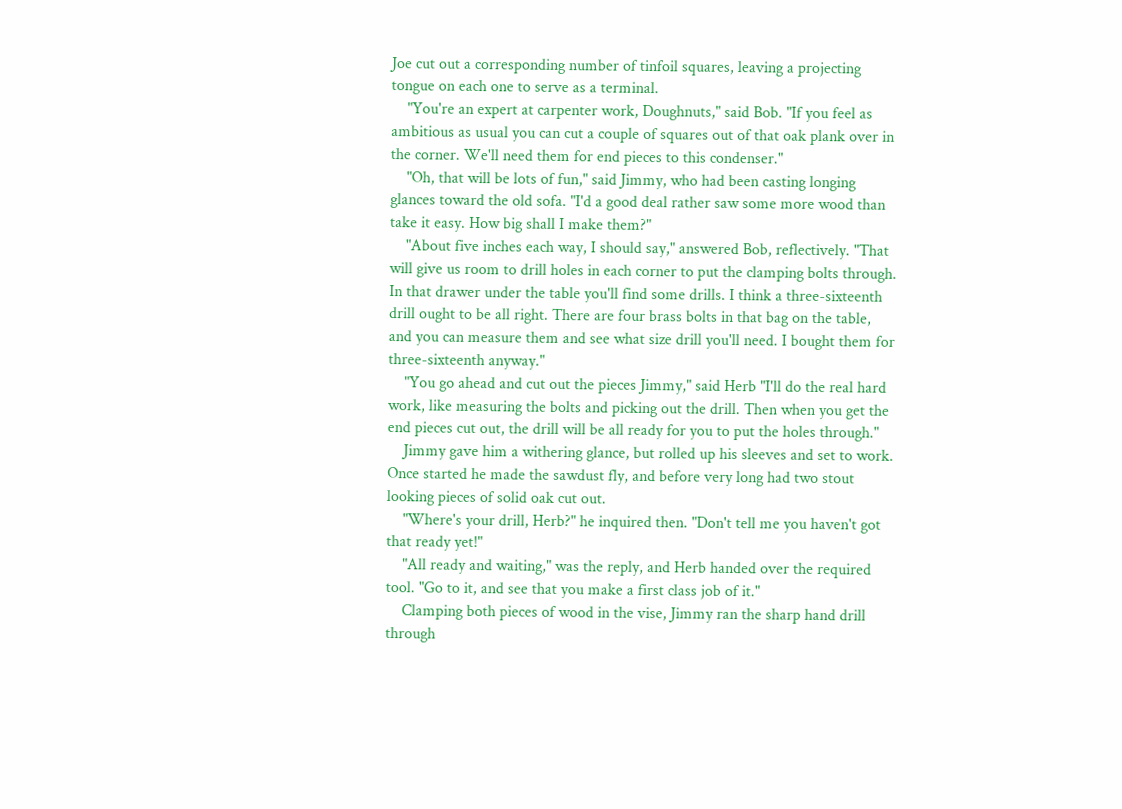Joe cut out a corresponding number of tinfoil squares, leaving a projecting tongue on each one to serve as a terminal.
    "You're an expert at carpenter work, Doughnuts," said Bob. "If you feel as ambitious as usual you can cut a couple of squares out of that oak plank over in the corner. We'll need them for end pieces to this condenser."
    "Oh, that will be lots of fun," said Jimmy, who had been casting longing glances toward the old sofa. "I'd a good deal rather saw some more wood than take it easy. How big shall I make them?"
    "About five inches each way, I should say," answered Bob, reflectively. "That will give us room to drill holes in each corner to put the clamping bolts through. In that drawer under the table you'll find some drills. I think a three-sixteenth drill ought to be all right. There are four brass bolts in that bag on the table, and you can measure them and see what size drill you'll need. I bought them for three-sixteenth anyway."
    "You go ahead and cut out the pieces Jimmy," said Herb "I'll do the real hard work, like measuring the bolts and picking out the drill. Then when you get the end pieces cut out, the drill will be all ready for you to put the holes through."
    Jimmy gave him a withering glance, but rolled up his sleeves and set to work. Once started he made the sawdust fly, and before very long had two stout looking pieces of solid oak cut out.
    "Where's your drill, Herb?" he inquired then. "Don't tell me you haven't got that ready yet!"
    "All ready and waiting," was the reply, and Herb handed over the required tool. "Go to it, and see that you make a first class job of it."
    Clamping both pieces of wood in the vise, Jimmy ran the sharp hand drill through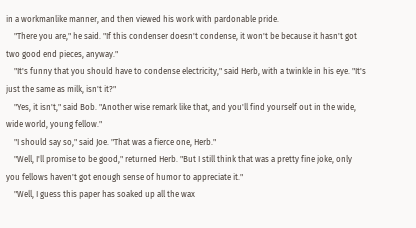in a workmanlike manner, and then viewed his work with pardonable pride.
    "There you are," he said. "If this condenser doesn't condense, it won't be because it hasn't got two good end pieces, anyway."
    "It's funny that you should have to condense electricity," said Herb, with a twinkle in his eye. "It's just the same as milk, isn't it?"
    "Yes, it isn't," said Bob. "Another wise remark like that, and you'll find yourself out in the wide, wide world, young fellow."
    "I should say so," said Joe. "That was a fierce one, Herb."
    "Well, I'll promise to be good," returned Herb. "But I still think that was a pretty fine joke, only you fellows haven't got enough sense of humor to appreciate it."
    "Well, I guess this paper has soaked up all the wax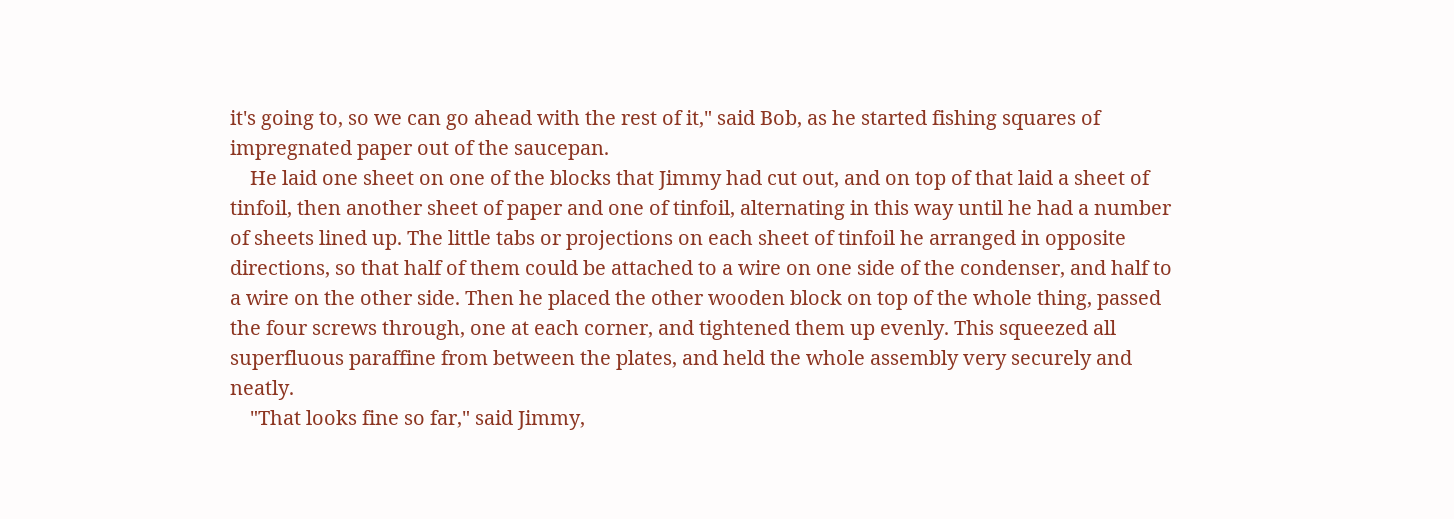it's going to, so we can go ahead with the rest of it," said Bob, as he started fishing squares of impregnated paper out of the saucepan.
    He laid one sheet on one of the blocks that Jimmy had cut out, and on top of that laid a sheet of tinfoil, then another sheet of paper and one of tinfoil, alternating in this way until he had a number of sheets lined up. The little tabs or projections on each sheet of tinfoil he arranged in opposite directions, so that half of them could be attached to a wire on one side of the condenser, and half to a wire on the other side. Then he placed the other wooden block on top of the whole thing, passed the four screws through, one at each corner, and tightened them up evenly. This squeezed all superfluous paraffine from between the plates, and held the whole assembly very securely and neatly.
    "That looks fine so far," said Jimmy,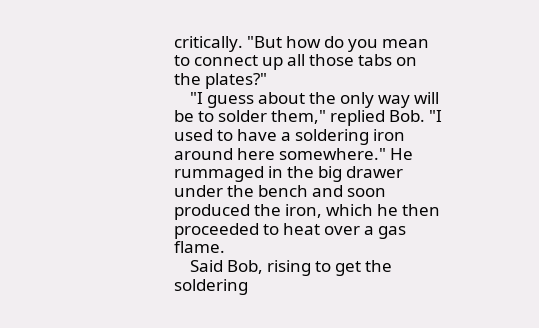critically. "But how do you mean to connect up all those tabs on the plates?"
    "I guess about the only way will be to solder them," replied Bob. "I used to have a soldering iron around here somewhere." He rummaged in the big drawer under the bench and soon produced the iron, which he then proceeded to heat over a gas flame.
    Said Bob, rising to get the soldering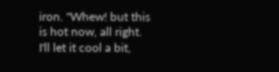iron. "Whew! but this is hot now, all right. I'll let it cool a bit,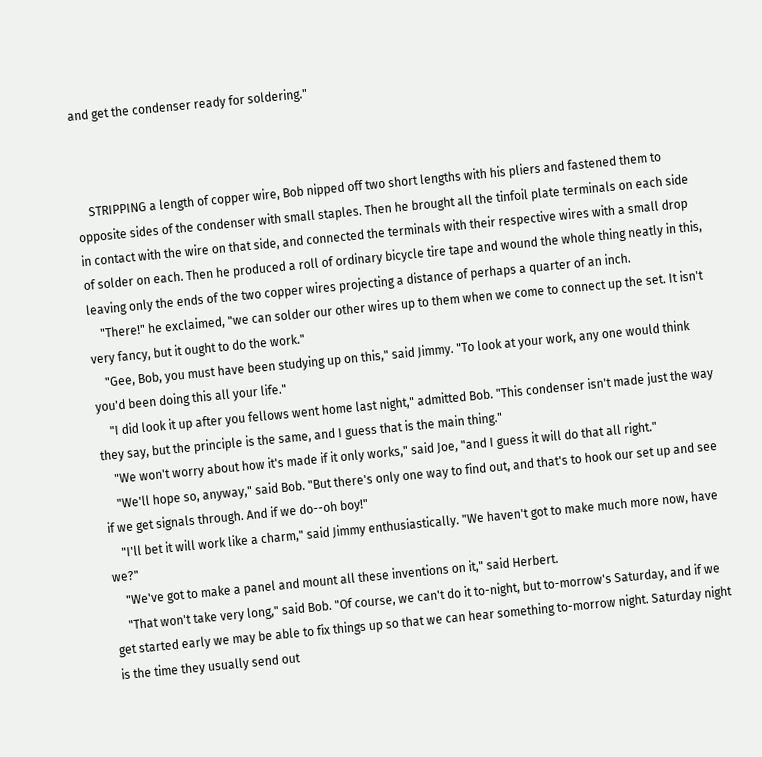and get the condenser ready for soldering."



    STRIPPING a length of copper wire, Bob nipped off two short lengths with his pliers and fastened them to opposite sides of the condenser with small staples. Then he brought all the tinfoil plate terminals on each side in contact with the wire on that side, and connected the terminals with their respective wires with a small drop of solder on each. Then he produced a roll of ordinary bicycle tire tape and wound the whole thing neatly in this, leaving only the ends of the two copper wires projecting a distance of perhaps a quarter of an inch.
    "There!" he exclaimed, "we can solder our other wires up to them when we come to connect up the set. It isn't very fancy, but it ought to do the work."
    "Gee, Bob, you must have been studying up on this," said Jimmy. "To look at your work, any one would think you'd been doing this all your life."
    "I did look it up after you fellows went home last night," admitted Bob. "This condenser isn't made just the way they say, but the principle is the same, and I guess that is the main thing."
    "We won't worry about how it's made if it only works," said Joe, "and I guess it will do that all right."
    "We'll hope so, anyway," said Bob. "But there's only one way to find out, and that's to hook our set up and see if we get signals through. And if we do--oh boy!"
    "I'll bet it will work like a charm," said Jimmy enthusiastically. "We haven't got to make much more now, have we?"
    "We've got to make a panel and mount all these inventions on it," said Herbert.
    "That won't take very long," said Bob. "Of course, we can't do it to-night, but to-morrow's Saturday, and if we get started early we may be able to fix things up so that we can hear something to-morrow night. Saturday night is the time they usually send out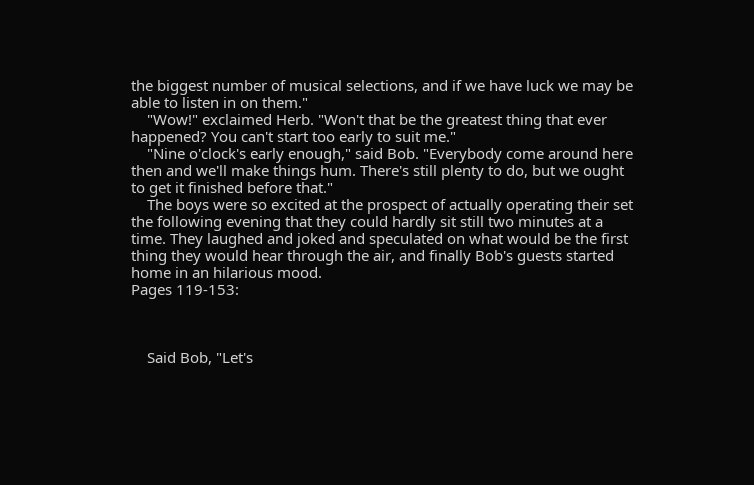the biggest number of musical selections, and if we have luck we may be able to listen in on them."
    "Wow!" exclaimed Herb. "Won't that be the greatest thing that ever happened? You can't start too early to suit me."
    "Nine o'clock's early enough," said Bob. "Everybody come around here then and we'll make things hum. There's still plenty to do, but we ought to get it finished before that."
    The boys were so excited at the prospect of actually operating their set the following evening that they could hardly sit still two minutes at a time. They laughed and joked and speculated on what would be the first thing they would hear through the air, and finally Bob's guests started home in an hilarious mood.
Pages 119-153:



    Said Bob, "Let's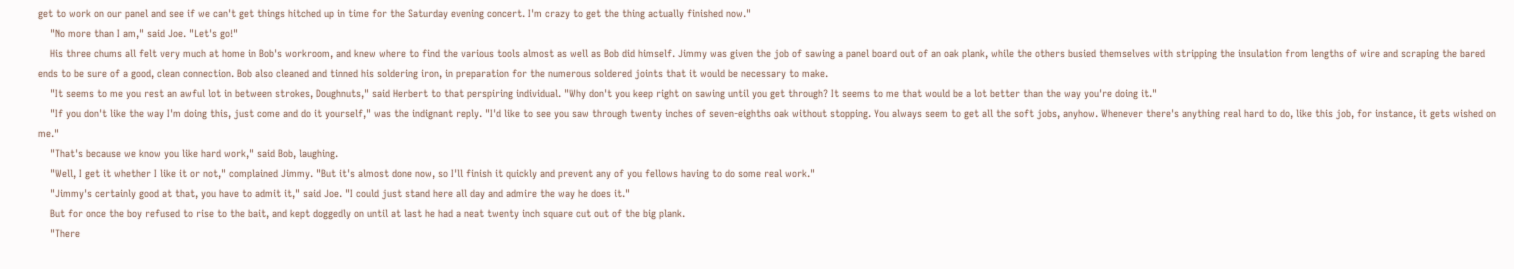get to work on our panel and see if we can't get things hitched up in time for the Saturday evening concert. I'm crazy to get the thing actually finished now."
    "No more than I am," said Joe. "Let's go!"
    His three chums all felt very much at home in Bob's workroom, and knew where to find the various tools almost as well as Bob did himself. Jimmy was given the job of sawing a panel board out of an oak plank, while the others busied themselves with stripping the insulation from lengths of wire and scraping the bared ends to be sure of a good, clean connection. Bob also cleaned and tinned his soldering iron, in preparation for the numerous soldered joints that it would be necessary to make.
    "It seems to me you rest an awful lot in between strokes, Doughnuts," said Herbert to that perspiring individual. "Why don't you keep right on sawing until you get through? It seems to me that would be a lot better than the way you're doing it."
    "If you don't like the way I'm doing this, just come and do it yourself," was the indignant reply. "I'd like to see you saw through twenty inches of seven-eighths oak without stopping. You always seem to get all the soft jobs, anyhow. Whenever there's anything real hard to do, like this job, for instance, it gets wished on me."
    "That's because we know you like hard work," said Bob, laughing.
    "Well, I get it whether I like it or not," complained Jimmy. "But it's almost done now, so I'll finish it quickly and prevent any of you fellows having to do some real work."
    "Jimmy's certainly good at that, you have to admit it," said Joe. "I could just stand here all day and admire the way he does it."
    But for once the boy refused to rise to the bait, and kept doggedly on until at last he had a neat twenty inch square cut out of the big plank.
    "There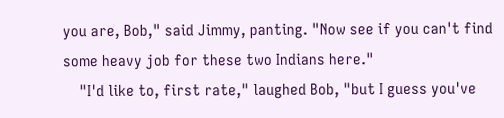you are, Bob," said Jimmy, panting. "Now see if you can't find some heavy job for these two Indians here."
    "I'd like to, first rate," laughed Bob, "but I guess you've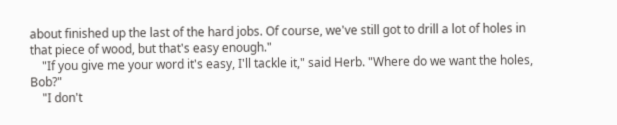about finished up the last of the hard jobs. Of course, we've still got to drill a lot of holes in that piece of wood, but that's easy enough."
    "If you give me your word it's easy, I'll tackle it," said Herb. "Where do we want the holes, Bob?"
    "I don't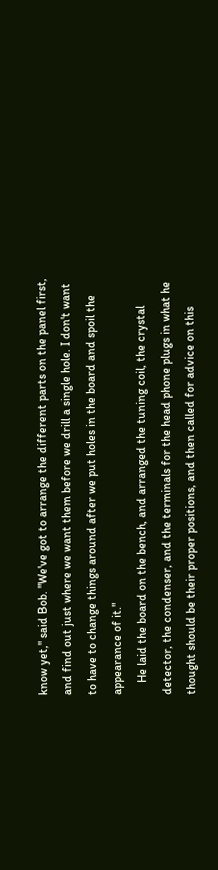know yet," said Bob. "We've got to arrange the different parts on the panel first, and find out just where we want them before we drill a single hole. I don't want to have to change things around after we put holes in the board and spoil the appearance of it."
    He laid the board on the bench, and arranged the tuning coil, the crystal detector, the condenser, and the terminals for the head phone plugs in what he thought should be their proper positions, and then called for advice on this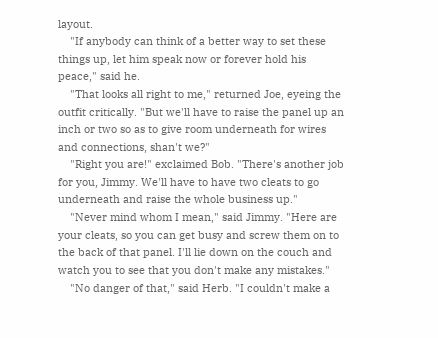layout.
    "If anybody can think of a better way to set these things up, let him speak now or forever hold his peace," said he.
    "That looks all right to me," returned Joe, eyeing the outfit critically. "But we'll have to raise the panel up an inch or two so as to give room underneath for wires and connections, shan't we?"
    "Right you are!" exclaimed Bob. "There's another job for you, Jimmy. We'll have to have two cleats to go underneath and raise the whole business up."
    "Never mind whom I mean," said Jimmy. "Here are your cleats, so you can get busy and screw them on to the back of that panel. I'll lie down on the couch and watch you to see that you don't make any mistakes."
    "No danger of that," said Herb. "I couldn't make a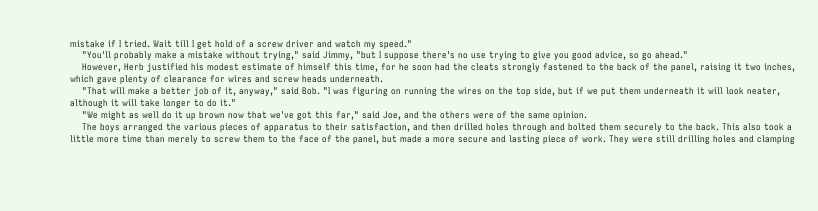mistake if I tried. Wait till I get hold of a screw driver and watch my speed."
    "You'll probably make a mistake without trying," said Jimmy, "but I suppose there's no use trying to give you good advice, so go ahead."
    However, Herb justified his modest estimate of himself this time, for he soon had the cleats strongly fastened to the back of the panel, raising it two inches, which gave plenty of clearance for wires and screw heads underneath.
    "That will make a better job of it, anyway," said Bob. "I was figuring on running the wires on the top side, but if we put them underneath it will look neater, although it will take longer to do it."
    "We might as well do it up brown now that we've got this far," said Joe, and the others were of the same opinion.
    The boys arranged the various pieces of apparatus to their satisfaction, and then drilled holes through and bolted them securely to the back. This also took a little more time than merely to screw them to the face of the panel, but made a more secure and lasting piece of work. They were still drilling holes and clamping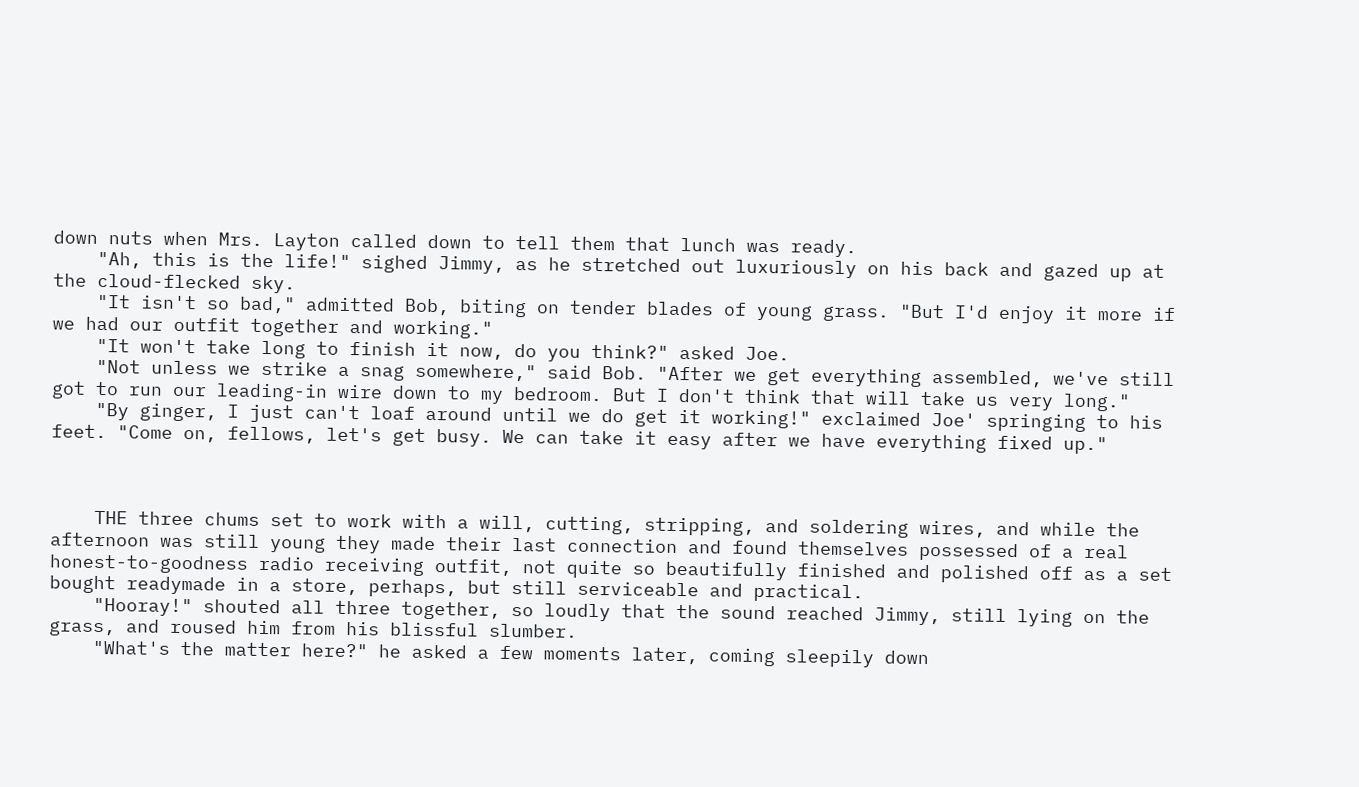down nuts when Mrs. Layton called down to tell them that lunch was ready.
    "Ah, this is the life!" sighed Jimmy, as he stretched out luxuriously on his back and gazed up at the cloud-flecked sky.
    "It isn't so bad," admitted Bob, biting on tender blades of young grass. "But I'd enjoy it more if we had our outfit together and working."
    "It won't take long to finish it now, do you think?" asked Joe.
    "Not unless we strike a snag somewhere," said Bob. "After we get everything assembled, we've still got to run our leading-in wire down to my bedroom. But I don't think that will take us very long."
    "By ginger, I just can't loaf around until we do get it working!" exclaimed Joe' springing to his feet. "Come on, fellows, let's get busy. We can take it easy after we have everything fixed up."



    THE three chums set to work with a will, cutting, stripping, and soldering wires, and while the afternoon was still young they made their last connection and found themselves possessed of a real honest-to-goodness radio receiving outfit, not quite so beautifully finished and polished off as a set bought readymade in a store, perhaps, but still serviceable and practical.
    "Hooray!" shouted all three together, so loudly that the sound reached Jimmy, still lying on the grass, and roused him from his blissful slumber.
    "What's the matter here?" he asked a few moments later, coming sleepily down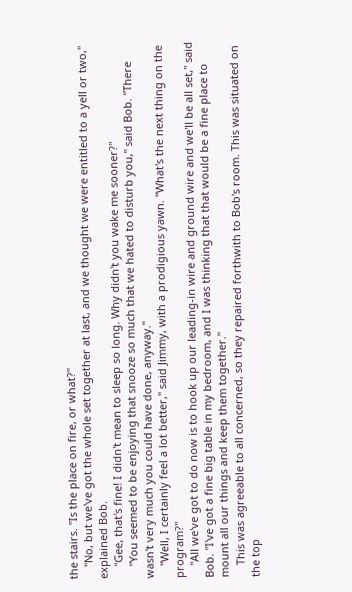the stairs. "Is the place on fire, or what?"
    "No, but we've got the whole set together at last, and we thought we were entitled to a yell or two," explained Bob.
    "Gee, that's fine! I didn't mean to sleep so long. Why didn't you wake me sooner?"
    "You seemed to be enjoying that snooze so much that we hated to disturb you," said Bob. "There wasn't very much you could have done, anyway."
    "Well, I certainly feel a lot better," said Jimmy, with a prodigious yawn. "What's the next thing on the program?"
    "All we've got to do now is to hook up our leading-in wire and ground wire and we'll be all set," said Bob. "I've got a fine big table in my bedroom, and I was thinking that that would be a fine place to mount all our things and keep them together."
    This was agreeable to all concerned, so they repaired forthwith to Bob's room. This was situated on the top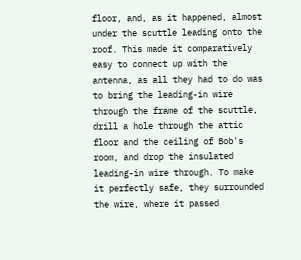floor, and, as it happened, almost under the scuttle leading onto the roof. This made it comparatively easy to connect up with the antenna, as all they had to do was to bring the leading-in wire through the frame of the scuttle, drill a hole through the attic floor and the ceiling of Bob's room, and drop the insulated leading-in wire through. To make it perfectly safe, they surrounded the wire, where it passed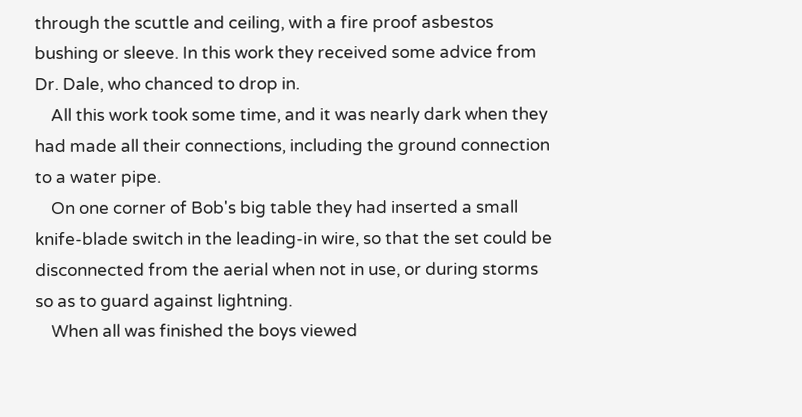through the scuttle and ceiling, with a fire proof asbestos bushing or sleeve. In this work they received some advice from Dr. Dale, who chanced to drop in.
    All this work took some time, and it was nearly dark when they had made all their connections, including the ground connection to a water pipe.
    On one corner of Bob's big table they had inserted a small knife-blade switch in the leading-in wire, so that the set could be disconnected from the aerial when not in use, or during storms so as to guard against lightning.
    When all was finished the boys viewed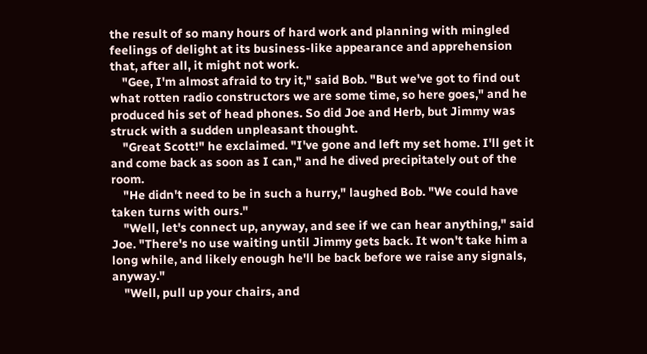the result of so many hours of hard work and planning with mingled feelings of delight at its business-like appearance and apprehension that, after all, it might not work.
    "Gee, I'm almost afraid to try it," said Bob. "But we've got to find out what rotten radio constructors we are some time, so here goes," and he produced his set of head phones. So did Joe and Herb, but Jimmy was struck with a sudden unpleasant thought.
    "Great Scott!" he exclaimed. "I've gone and left my set home. I'll get it and come back as soon as I can," and he dived precipitately out of the room.
    "He didn't need to be in such a hurry," laughed Bob. "We could have taken turns with ours."
    "Well, let's connect up, anyway, and see if we can hear anything," said Joe. "There's no use waiting until Jimmy gets back. It won't take him a long while, and likely enough he'll be back before we raise any signals, anyway."
    "Well, pull up your chairs, and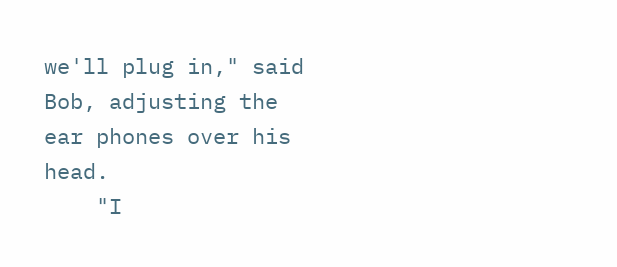we'll plug in," said Bob, adjusting the ear phones over his head.
    "I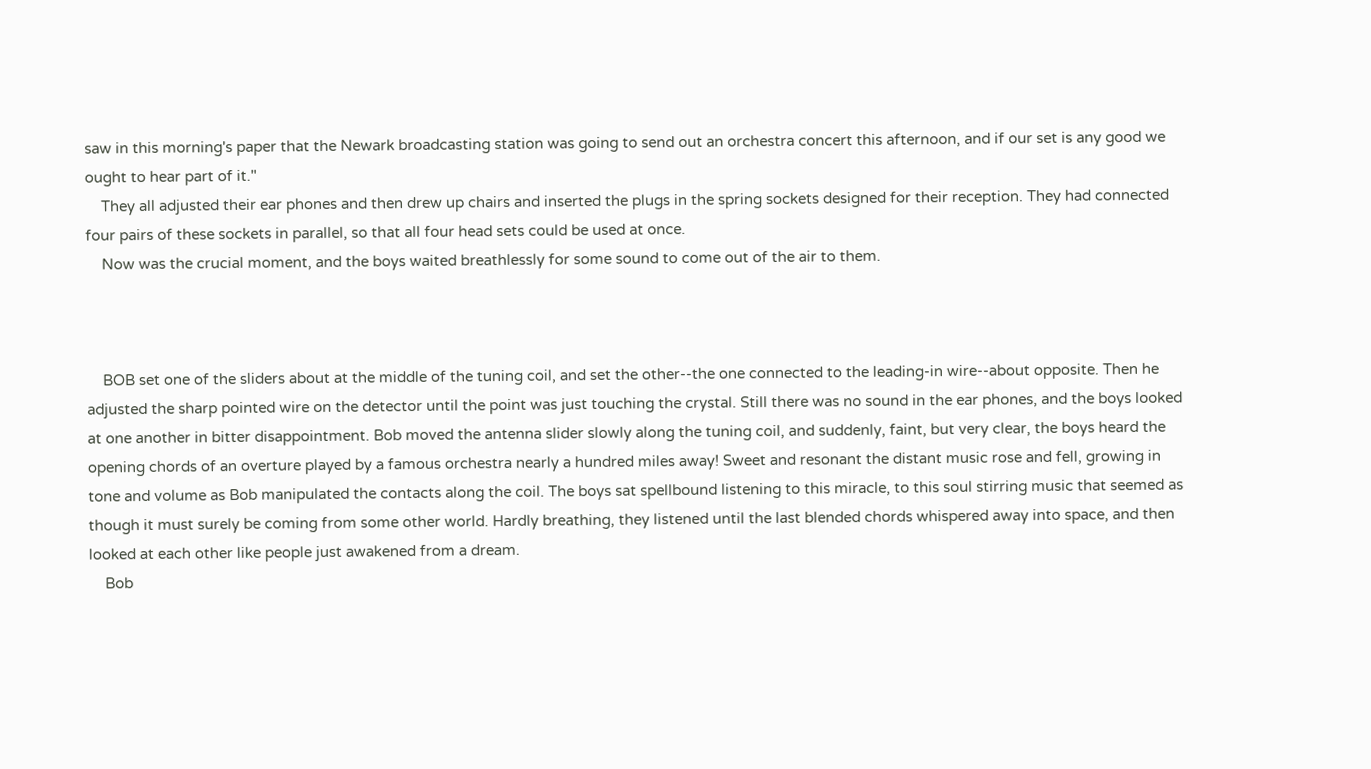saw in this morning's paper that the Newark broadcasting station was going to send out an orchestra concert this afternoon, and if our set is any good we ought to hear part of it."
    They all adjusted their ear phones and then drew up chairs and inserted the plugs in the spring sockets designed for their reception. They had connected four pairs of these sockets in parallel, so that all four head sets could be used at once.
    Now was the crucial moment, and the boys waited breathlessly for some sound to come out of the air to them.



    BOB set one of the sliders about at the middle of the tuning coil, and set the other--the one connected to the leading-in wire--about opposite. Then he adjusted the sharp pointed wire on the detector until the point was just touching the crystal. Still there was no sound in the ear phones, and the boys looked at one another in bitter disappointment. Bob moved the antenna slider slowly along the tuning coil, and suddenly, faint, but very clear, the boys heard the opening chords of an overture played by a famous orchestra nearly a hundred miles away! Sweet and resonant the distant music rose and fell, growing in tone and volume as Bob manipulated the contacts along the coil. The boys sat spellbound listening to this miracle, to this soul stirring music that seemed as though it must surely be coming from some other world. Hardly breathing, they listened until the last blended chords whispered away into space, and then looked at each other like people just awakened from a dream.
    Bob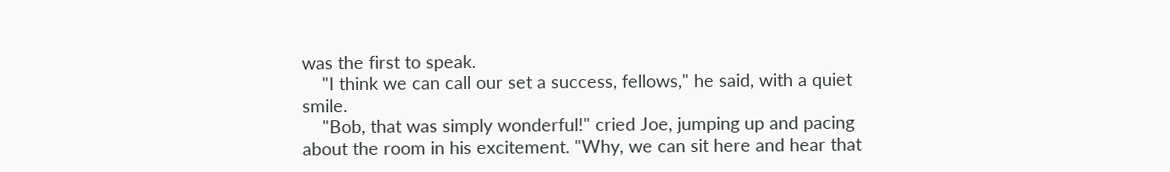was the first to speak.
    "I think we can call our set a success, fellows," he said, with a quiet smile.
    "Bob, that was simply wonderful!" cried Joe, jumping up and pacing about the room in his excitement. "Why, we can sit here and hear that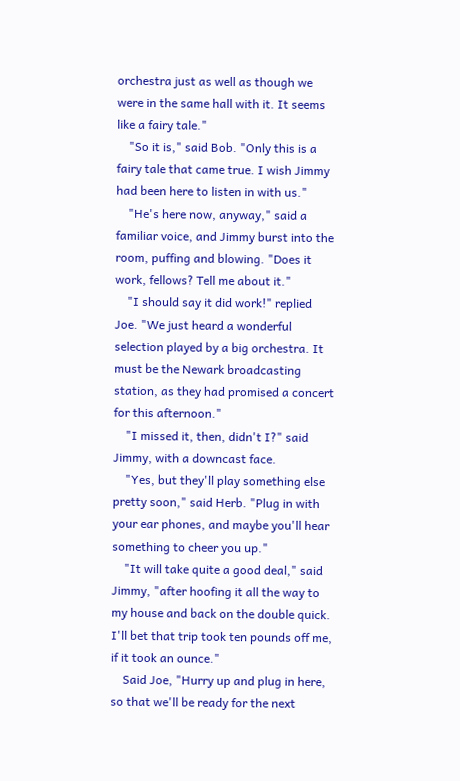orchestra just as well as though we were in the same hall with it. It seems like a fairy tale."
    "So it is," said Bob. "Only this is a fairy tale that came true. I wish Jimmy had been here to listen in with us."
    "He's here now, anyway," said a familiar voice, and Jimmy burst into the room, puffing and blowing. "Does it work, fellows? Tell me about it."
    "I should say it did work!" replied Joe. "We just heard a wonderful selection played by a big orchestra. It must be the Newark broadcasting station, as they had promised a concert for this afternoon."
    "I missed it, then, didn't I?" said Jimmy, with a downcast face.
    "Yes, but they'll play something else pretty soon," said Herb. "Plug in with your ear phones, and maybe you'll hear something to cheer you up."
    "It will take quite a good deal," said Jimmy, "after hoofing it all the way to my house and back on the double quick. I'll bet that trip took ten pounds off me, if it took an ounce."
    Said Joe, "Hurry up and plug in here, so that we'll be ready for the next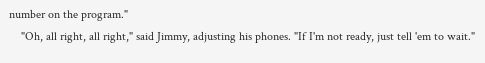number on the program."
    "Oh, all right, all right," said Jimmy, adjusting his phones. "If I'm not ready, just tell 'em to wait."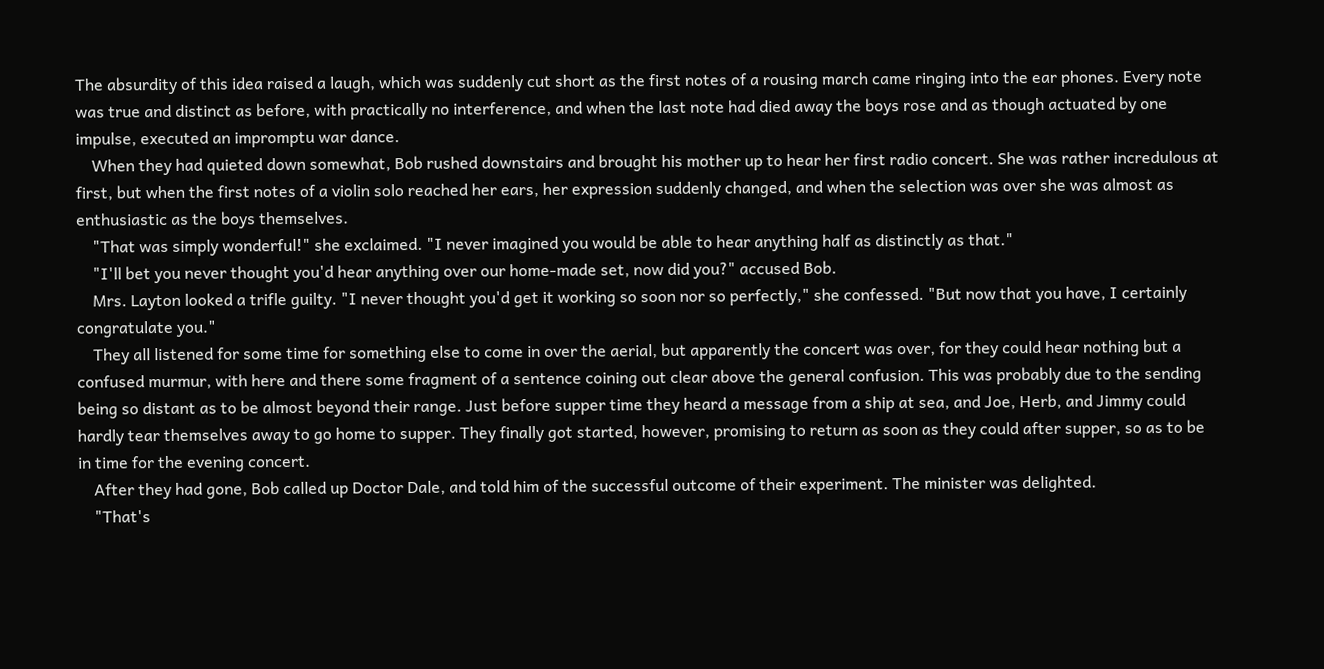The absurdity of this idea raised a laugh, which was suddenly cut short as the first notes of a rousing march came ringing into the ear phones. Every note was true and distinct as before, with practically no interference, and when the last note had died away the boys rose and as though actuated by one impulse, executed an impromptu war dance.
    When they had quieted down somewhat, Bob rushed downstairs and brought his mother up to hear her first radio concert. She was rather incredulous at first, but when the first notes of a violin solo reached her ears, her expression suddenly changed, and when the selection was over she was almost as enthusiastic as the boys themselves.
    "That was simply wonderful!" she exclaimed. "I never imagined you would be able to hear anything half as distinctly as that."
    "I'll bet you never thought you'd hear anything over our home-made set, now did you?" accused Bob.
    Mrs. Layton looked a trifle guilty. "I never thought you'd get it working so soon nor so perfectly," she confessed. "But now that you have, I certainly congratulate you."
    They all listened for some time for something else to come in over the aerial, but apparently the concert was over, for they could hear nothing but a confused murmur, with here and there some fragment of a sentence coining out clear above the general confusion. This was probably due to the sending being so distant as to be almost beyond their range. Just before supper time they heard a message from a ship at sea, and Joe, Herb, and Jimmy could hardly tear themselves away to go home to supper. They finally got started, however, promising to return as soon as they could after supper, so as to be in time for the evening concert.
    After they had gone, Bob called up Doctor Dale, and told him of the successful outcome of their experiment. The minister was delighted.
    "That's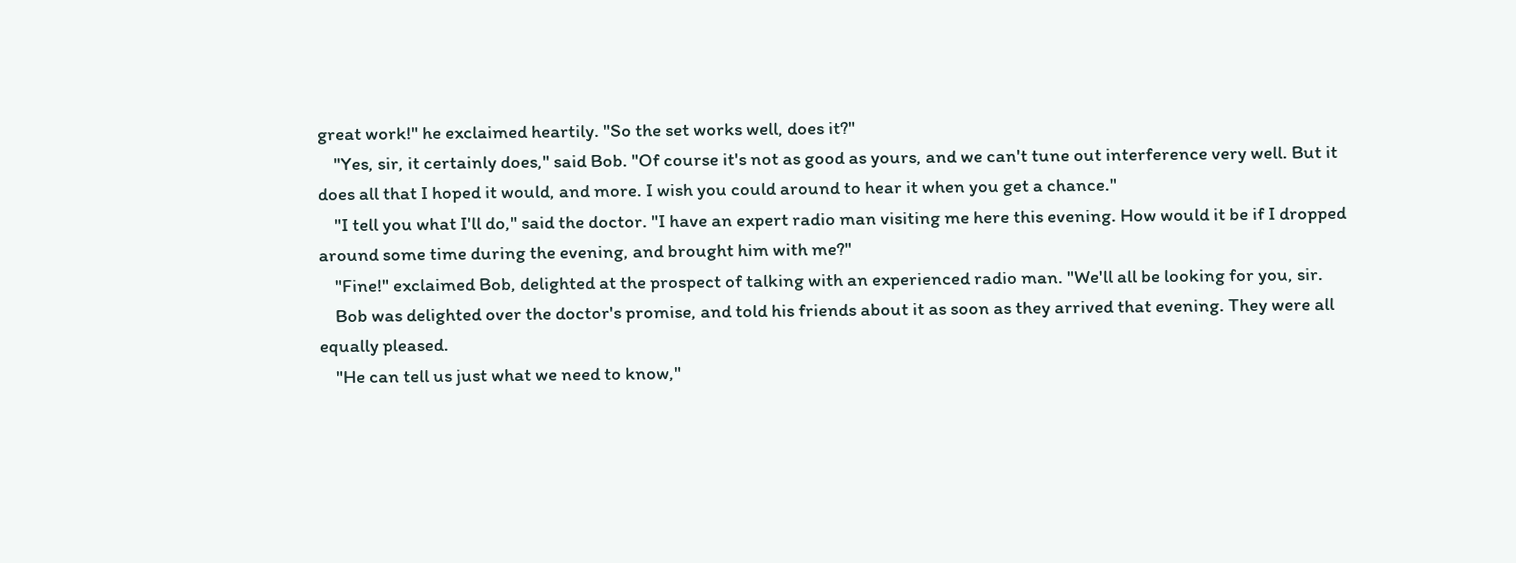great work!" he exclaimed heartily. "So the set works well, does it?"
    "Yes, sir, it certainly does," said Bob. "Of course it's not as good as yours, and we can't tune out interference very well. But it does all that I hoped it would, and more. I wish you could around to hear it when you get a chance."
    "I tell you what I'll do," said the doctor. "I have an expert radio man visiting me here this evening. How would it be if I dropped around some time during the evening, and brought him with me?"
    "Fine!" exclaimed Bob, delighted at the prospect of talking with an experienced radio man. "We'll all be looking for you, sir.
    Bob was delighted over the doctor's promise, and told his friends about it as soon as they arrived that evening. They were all equally pleased.
    "He can tell us just what we need to know,"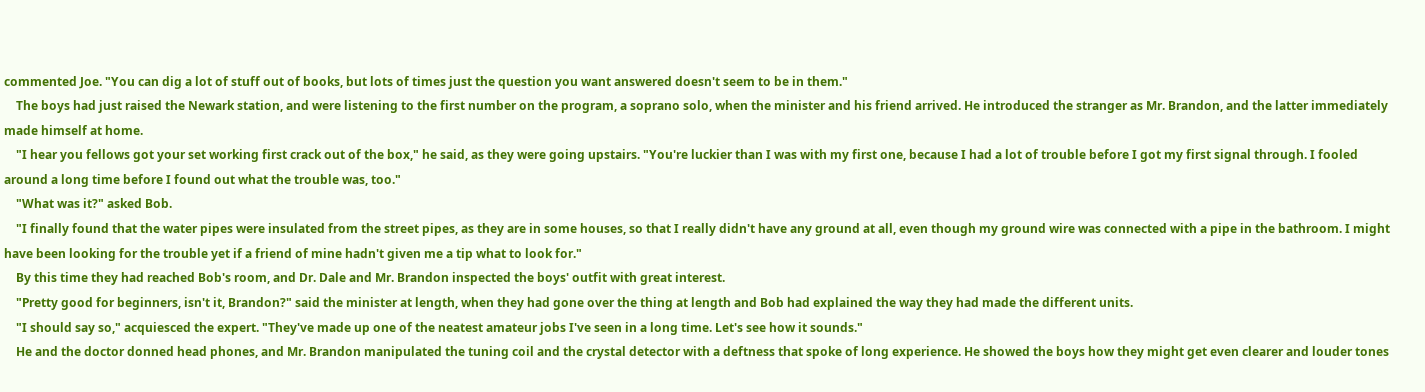commented Joe. "You can dig a lot of stuff out of books, but lots of times just the question you want answered doesn't seem to be in them."
    The boys had just raised the Newark station, and were listening to the first number on the program, a soprano solo, when the minister and his friend arrived. He introduced the stranger as Mr. Brandon, and the latter immediately made himself at home.
    "I hear you fellows got your set working first crack out of the box," he said, as they were going upstairs. "You're luckier than I was with my first one, because I had a lot of trouble before I got my first signal through. I fooled around a long time before I found out what the trouble was, too."
    "What was it?" asked Bob.
    "I finally found that the water pipes were insulated from the street pipes, as they are in some houses, so that I really didn't have any ground at all, even though my ground wire was connected with a pipe in the bathroom. I might have been looking for the trouble yet if a friend of mine hadn't given me a tip what to look for."
    By this time they had reached Bob's room, and Dr. Dale and Mr. Brandon inspected the boys' outfit with great interest.
    "Pretty good for beginners, isn't it, Brandon?" said the minister at length, when they had gone over the thing at length and Bob had explained the way they had made the different units.
    "I should say so," acquiesced the expert. "They've made up one of the neatest amateur jobs I've seen in a long time. Let's see how it sounds."
    He and the doctor donned head phones, and Mr. Brandon manipulated the tuning coil and the crystal detector with a deftness that spoke of long experience. He showed the boys how they might get even clearer and louder tones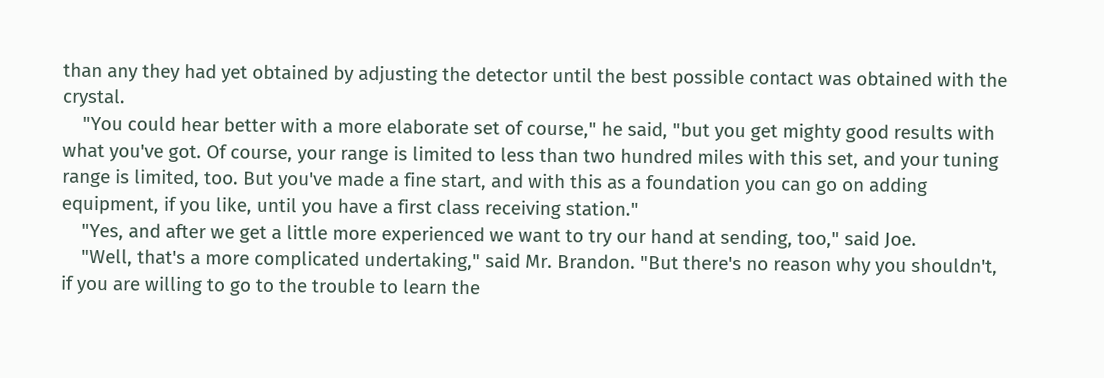than any they had yet obtained by adjusting the detector until the best possible contact was obtained with the crystal.
    "You could hear better with a more elaborate set of course," he said, "but you get mighty good results with what you've got. Of course, your range is limited to less than two hundred miles with this set, and your tuning range is limited, too. But you've made a fine start, and with this as a foundation you can go on adding equipment, if you like, until you have a first class receiving station."
    "Yes, and after we get a little more experienced we want to try our hand at sending, too," said Joe.
    "Well, that's a more complicated undertaking," said Mr. Brandon. "But there's no reason why you shouldn't, if you are willing to go to the trouble to learn the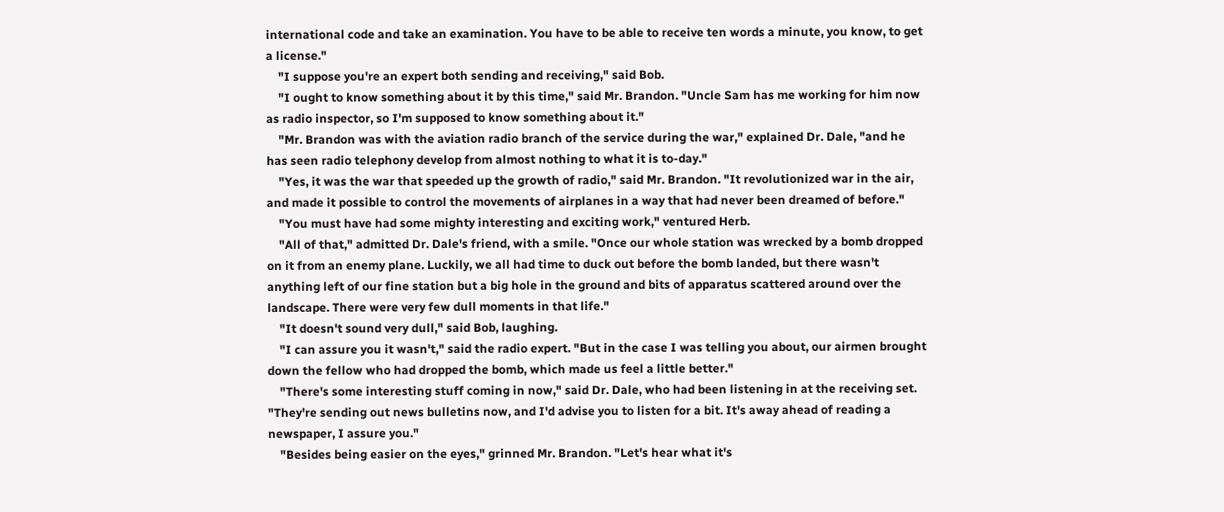international code and take an examination. You have to be able to receive ten words a minute, you know, to get a license."
    "I suppose you're an expert both sending and receiving," said Bob.
    "I ought to know something about it by this time," said Mr. Brandon. "Uncle Sam has me working for him now as radio inspector, so I'm supposed to know something about it."
    "Mr. Brandon was with the aviation radio branch of the service during the war," explained Dr. Dale, "and he has seen radio telephony develop from almost nothing to what it is to-day."
    "Yes, it was the war that speeded up the growth of radio," said Mr. Brandon. "It revolutionized war in the air, and made it possible to control the movements of airplanes in a way that had never been dreamed of before."
    "You must have had some mighty interesting and exciting work," ventured Herb.
    "All of that," admitted Dr. Dale's friend, with a smile. "Once our whole station was wrecked by a bomb dropped on it from an enemy plane. Luckily, we all had time to duck out before the bomb landed, but there wasn't anything left of our fine station but a big hole in the ground and bits of apparatus scattered around over the landscape. There were very few dull moments in that life."
    "It doesn't sound very dull," said Bob, laughing.
    "I can assure you it wasn't," said the radio expert. "But in the case I was telling you about, our airmen brought down the fellow who had dropped the bomb, which made us feel a little better."
    "There's some interesting stuff coming in now," said Dr. Dale, who had been listening in at the receiving set. "They're sending out news bulletins now, and I'd advise you to listen for a bit. It's away ahead of reading a newspaper, I assure you."
    "Besides being easier on the eyes," grinned Mr. Brandon. "Let's hear what it's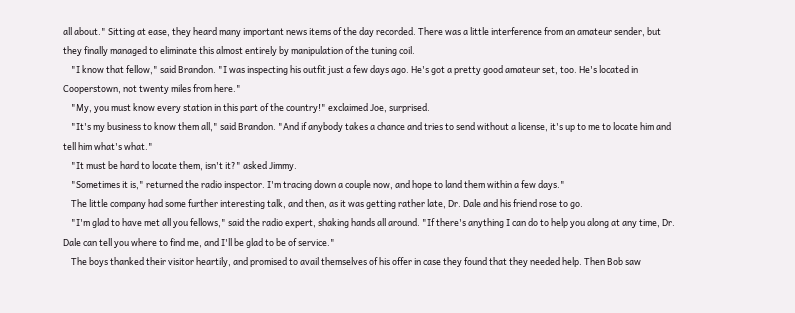all about." Sitting at ease, they heard many important news items of the day recorded. There was a little interference from an amateur sender, but they finally managed to eliminate this almost entirely by manipulation of the tuning coil.
    "I know that fellow," said Brandon. "I was inspecting his outfit just a few days ago. He's got a pretty good amateur set, too. He's located in Cooperstown, not twenty miles from here."
    "My, you must know every station in this part of the country!" exclaimed Joe, surprised.
    "It's my business to know them all," said Brandon. "And if anybody takes a chance and tries to send without a license, it's up to me to locate him and tell him what's what."
    "It must be hard to locate them, isn't it?" asked Jimmy.
    "Sometimes it is," returned the radio inspector. I'm tracing down a couple now, and hope to land them within a few days."
    The little company had some further interesting talk, and then, as it was getting rather late, Dr. Dale and his friend rose to go.
    "I'm glad to have met all you fellows," said the radio expert, shaking hands all around. "If there's anything I can do to help you along at any time, Dr. Dale can tell you where to find me, and I'll be glad to be of service."
    The boys thanked their visitor heartily, and promised to avail themselves of his offer in case they found that they needed help. Then Bob saw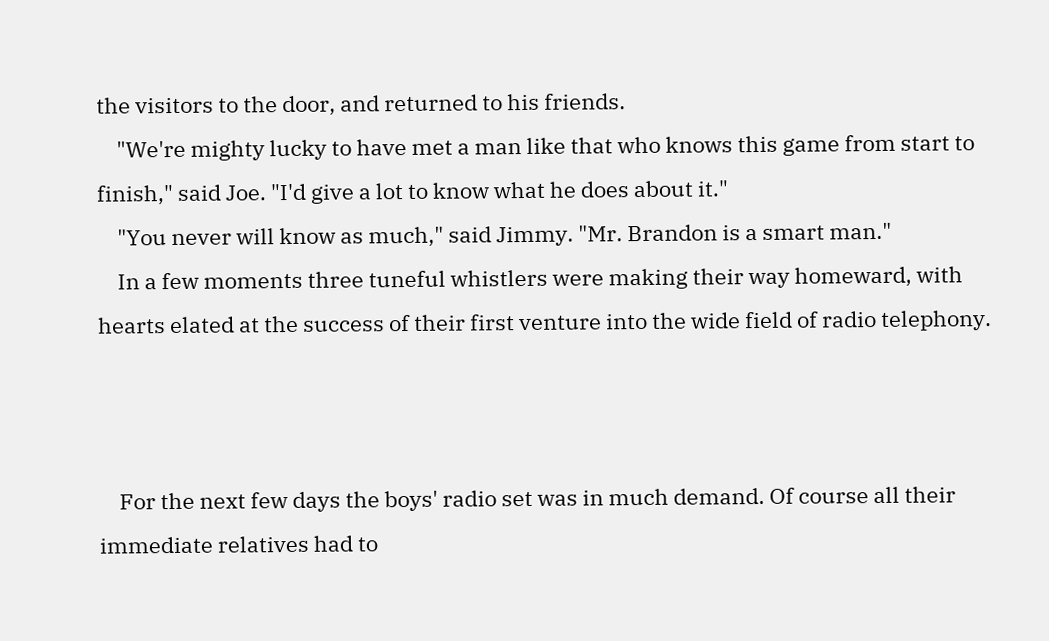the visitors to the door, and returned to his friends.
    "We're mighty lucky to have met a man like that who knows this game from start to finish," said Joe. "I'd give a lot to know what he does about it."
    "You never will know as much," said Jimmy. "Mr. Brandon is a smart man."
    In a few moments three tuneful whistlers were making their way homeward, with hearts elated at the success of their first venture into the wide field of radio telephony.



    For the next few days the boys' radio set was in much demand. Of course all their immediate relatives had to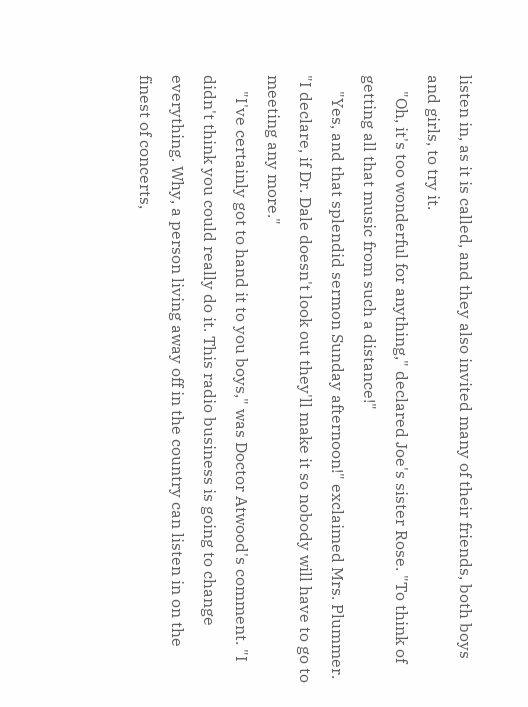listen in, as it is called, and they also invited many of their friends, both boys and girls, to try it.
    "Oh, it's too wonderful for anything," declared Joe's sister Rose. "To think of getting all that music from such a distance!"
    "Yes, and that splendid sermon Sunday afternoon!" exclaimed Mrs. Plummer. "I declare, if Dr. Dale doesn't look out they'll make it so nobody will have to go to meeting any more."
    "I've certainly got to hand it to you boys," was Doctor Atwood's comment. "I didn't think you could really do it. This radio business is going to change everything. Why, a person living away off in the country can listen in on the finest of concerts,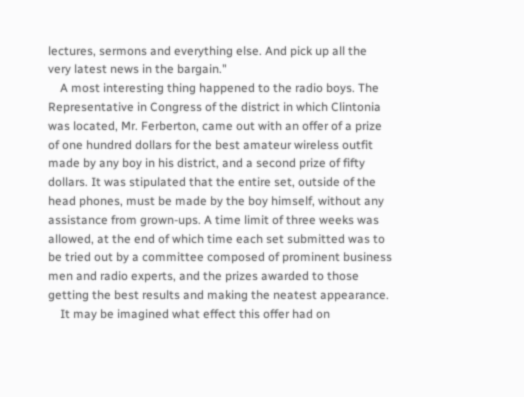lectures, sermons and everything else. And pick up all the very latest news in the bargain."
    A most interesting thing happened to the radio boys. The Representative in Congress of the district in which Clintonia was located, Mr. Ferberton, came out with an offer of a prize of one hundred dollars for the best amateur wireless outfit made by any boy in his district, and a second prize of fifty dollars. It was stipulated that the entire set, outside of the head phones, must be made by the boy himself, without any assistance from grown-ups. A time limit of three weeks was allowed, at the end of which time each set submitted was to be tried out by a committee composed of prominent business men and radio experts, and the prizes awarded to those getting the best results and making the neatest appearance.
    It may be imagined what effect this offer had on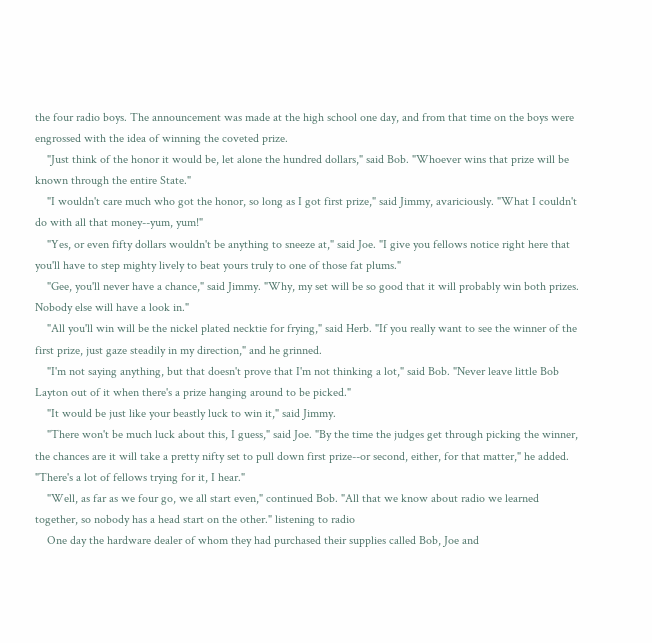the four radio boys. The announcement was made at the high school one day, and from that time on the boys were engrossed with the idea of winning the coveted prize.
    "Just think of the honor it would be, let alone the hundred dollars," said Bob. "Whoever wins that prize will be known through the entire State."
    "I wouldn't care much who got the honor, so long as I got first prize," said Jimmy, avariciously. "What I couldn't do with all that money--yum, yum!"
    "Yes, or even fifty dollars wouldn't be anything to sneeze at," said Joe. "I give you fellows notice right here that you'll have to step mighty lively to beat yours truly to one of those fat plums."
    "Gee, you'll never have a chance," said Jimmy. "Why, my set will be so good that it will probably win both prizes. Nobody else will have a look in."
    "All you'll win will be the nickel plated necktie for frying," said Herb. "If you really want to see the winner of the first prize, just gaze steadily in my direction," and he grinned.
    "I'm not saying anything, but that doesn't prove that I'm not thinking a lot," said Bob. "Never leave little Bob Layton out of it when there's a prize hanging around to be picked."
    "It would be just like your beastly luck to win it," said Jimmy.
    "There won't be much luck about this, I guess," said Joe. "By the time the judges get through picking the winner, the chances are it will take a pretty nifty set to pull down first prize--or second, either, for that matter," he added. "There's a lot of fellows trying for it, I hear."
    "Well, as far as we four go, we all start even," continued Bob. "All that we know about radio we learned together, so nobody has a head start on the other." listening to radio
    One day the hardware dealer of whom they had purchased their supplies called Bob, Joe and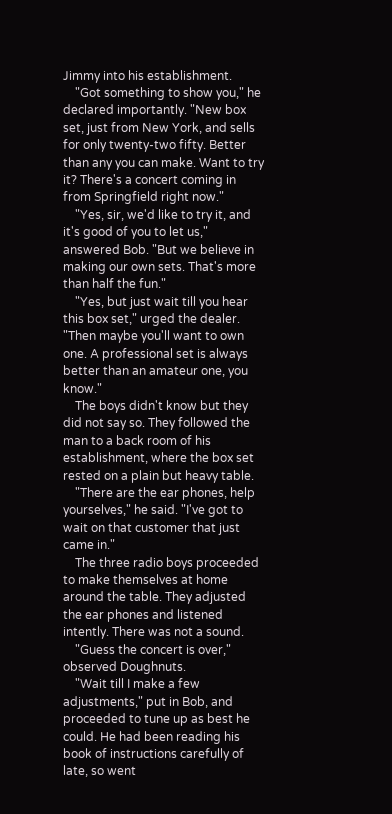Jimmy into his establishment.
    "Got something to show you," he declared importantly. "New box set, just from New York, and sells for only twenty-two fifty. Better than any you can make. Want to try it? There's a concert coming in from Springfield right now."
    "Yes, sir, we'd like to try it, and it's good of you to let us," answered Bob. "But we believe in making our own sets. That's more than half the fun."
    "Yes, but just wait till you hear this box set," urged the dealer. "Then maybe you'll want to own one. A professional set is always better than an amateur one, you know."
    The boys didn't know but they did not say so. They followed the man to a back room of his establishment, where the box set rested on a plain but heavy table.
    "There are the ear phones, help yourselves," he said. "I've got to wait on that customer that just came in."
    The three radio boys proceeded to make themselves at home around the table. They adjusted the ear phones and listened intently. There was not a sound.
    "Guess the concert is over," observed Doughnuts.
    "Wait till I make a few adjustments," put in Bob, and proceeded to tune up as best he could. He had been reading his book of instructions carefully of late, so went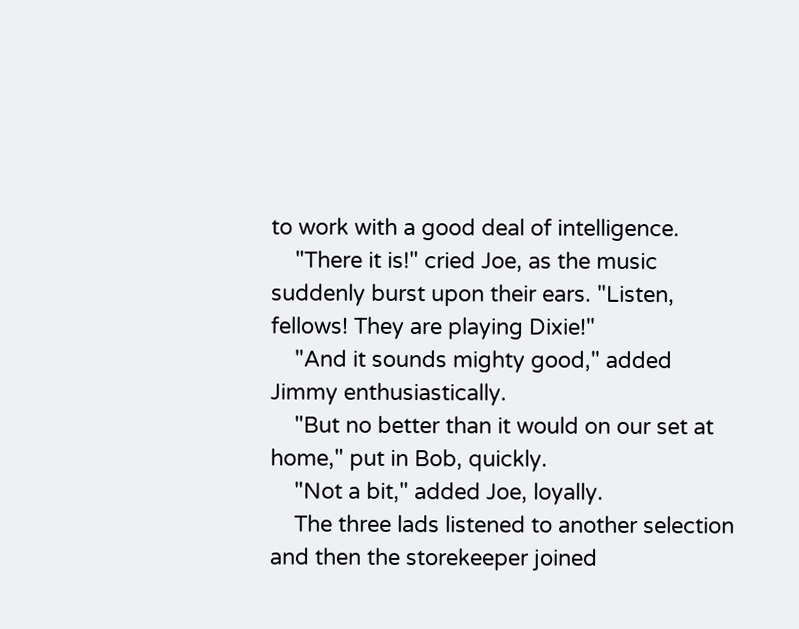to work with a good deal of intelligence.
    "There it is!" cried Joe, as the music suddenly burst upon their ears. "Listen, fellows! They are playing Dixie!"
    "And it sounds mighty good," added Jimmy enthusiastically.
    "But no better than it would on our set at home," put in Bob, quickly.
    "Not a bit," added Joe, loyally.
    The three lads listened to another selection and then the storekeeper joined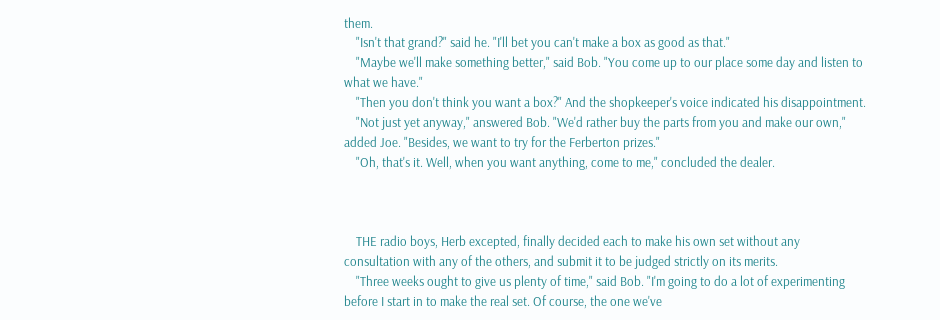them.
    "Isn't that grand?" said he. "I'll bet you can't make a box as good as that."
    "Maybe we'll make something better," said Bob. "You come up to our place some day and listen to what we have."
    "Then you don't think you want a box?" And the shopkeeper's voice indicated his disappointment.
    "Not just yet anyway," answered Bob. "We'd rather buy the parts from you and make our own," added Joe. "Besides, we want to try for the Ferberton prizes."
    "Oh, that's it. Well, when you want anything, come to me," concluded the dealer.



    THE radio boys, Herb excepted, finally decided each to make his own set without any consultation with any of the others, and submit it to be judged strictly on its merits.
    "Three weeks ought to give us plenty of time," said Bob. "I'm going to do a lot of experimenting before I start in to make the real set. Of course, the one we've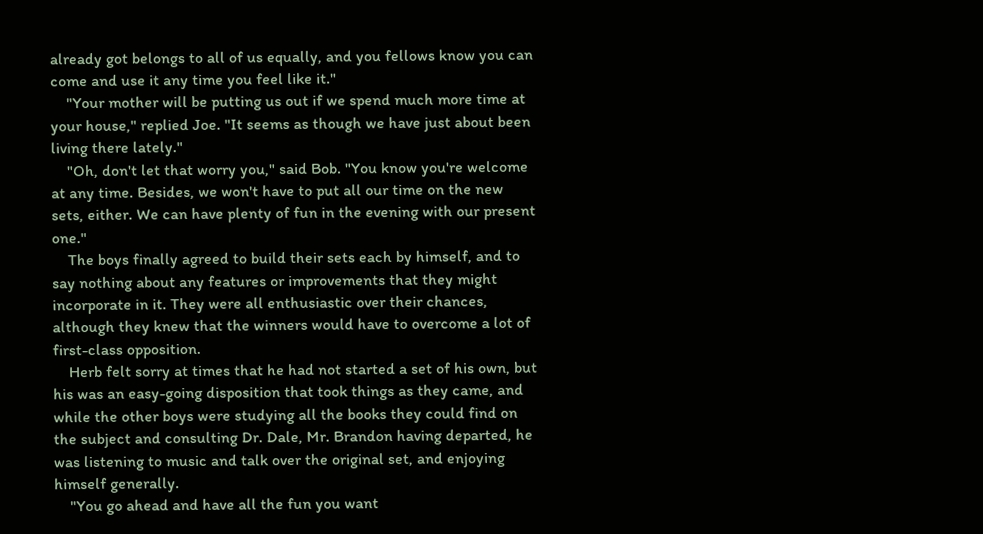already got belongs to all of us equally, and you fellows know you can come and use it any time you feel like it."
    "Your mother will be putting us out if we spend much more time at your house," replied Joe. "It seems as though we have just about been living there lately."
    "Oh, don't let that worry you," said Bob. "You know you're welcome at any time. Besides, we won't have to put all our time on the new sets, either. We can have plenty of fun in the evening with our present one."
    The boys finally agreed to build their sets each by himself, and to say nothing about any features or improvements that they might incorporate in it. They were all enthusiastic over their chances, although they knew that the winners would have to overcome a lot of first-class opposition.
    Herb felt sorry at times that he had not started a set of his own, but his was an easy-going disposition that took things as they came, and while the other boys were studying all the books they could find on the subject and consulting Dr. Dale, Mr. Brandon having departed, he was listening to music and talk over the original set, and enjoying himself generally.
    "You go ahead and have all the fun you want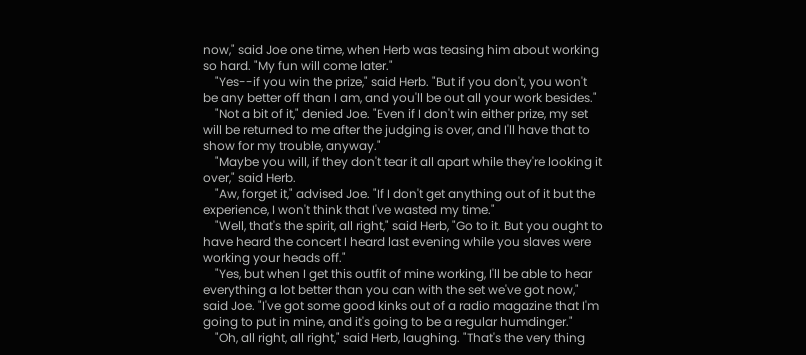now," said Joe one time, when Herb was teasing him about working so hard. "My fun will come later."
    "Yes--if you win the prize," said Herb. "But if you don't, you won't be any better off than I am, and you'll be out all your work besides."
    "Not a bit of it," denied Joe. "Even if I don't win either prize, my set will be returned to me after the judging is over, and I'll have that to show for my trouble, anyway."
    "Maybe you will, if they don't tear it all apart while they're looking it over," said Herb.
    "Aw, forget it," advised Joe. "If I don't get anything out of it but the experience, I won't think that I've wasted my time."
    "Well, that's the spirit, all right," said Herb, "Go to it. But you ought to have heard the concert I heard last evening while you slaves were working your heads off."
    "Yes, but when I get this outfit of mine working, I'll be able to hear everything a lot better than you can with the set we've got now," said Joe. "I've got some good kinks out of a radio magazine that I'm going to put in mine, and it's going to be a regular humdinger."
    "Oh, all right, all right," said Herb, laughing. "That's the very thing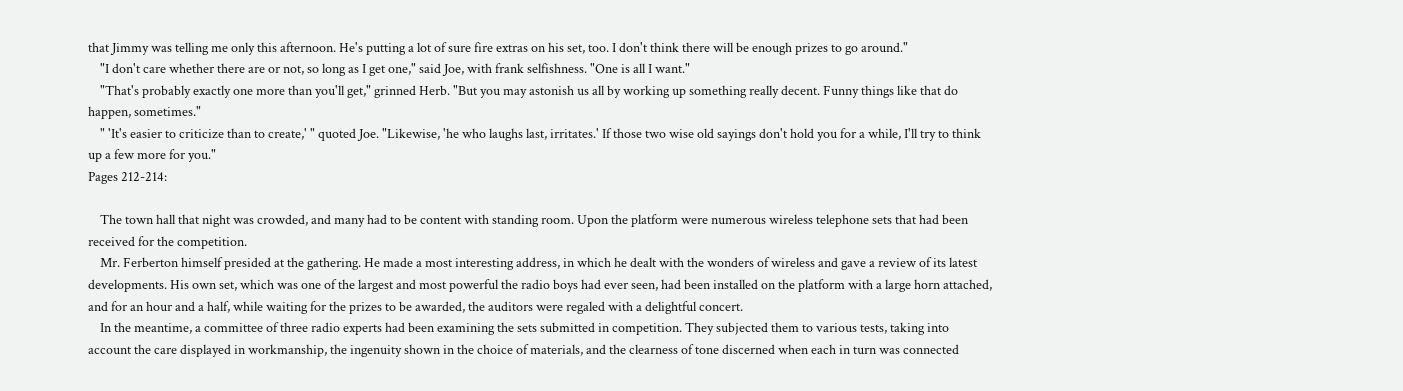that Jimmy was telling me only this afternoon. He's putting a lot of sure fire extras on his set, too. I don't think there will be enough prizes to go around."
    "I don't care whether there are or not, so long as I get one," said Joe, with frank selfishness. "One is all I want."
    "That's probably exactly one more than you'll get," grinned Herb. "But you may astonish us all by working up something really decent. Funny things like that do happen, sometimes."
    " 'It's easier to criticize than to create,' " quoted Joe. "Likewise, 'he who laughs last, irritates.' If those two wise old sayings don't hold you for a while, I'll try to think up a few more for you."
Pages 212-214:

    The town hall that night was crowded, and many had to be content with standing room. Upon the platform were numerous wireless telephone sets that had been received for the competition.
    Mr. Ferberton himself presided at the gathering. He made a most interesting address, in which he dealt with the wonders of wireless and gave a review of its latest developments. His own set, which was one of the largest and most powerful the radio boys had ever seen, had been installed on the platform with a large horn attached, and for an hour and a half, while waiting for the prizes to be awarded, the auditors were regaled with a delightful concert.
    In the meantime, a committee of three radio experts had been examining the sets submitted in competition. They subjected them to various tests, taking into account the care displayed in workmanship, the ingenuity shown in the choice of materials, and the clearness of tone discerned when each in turn was connected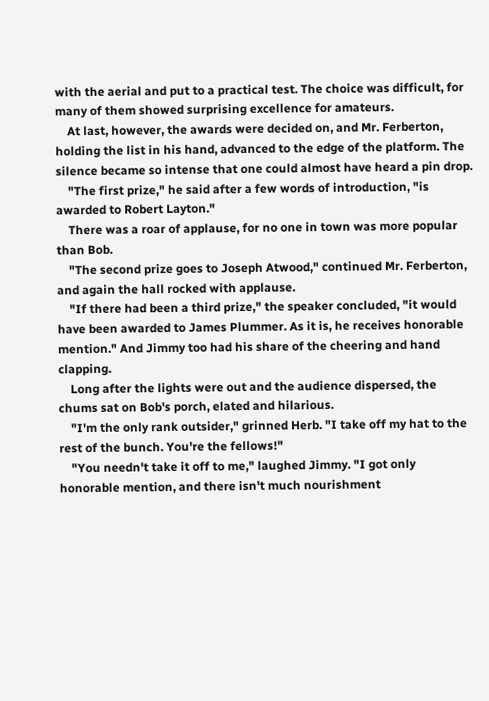with the aerial and put to a practical test. The choice was difficult, for many of them showed surprising excellence for amateurs.
    At last, however, the awards were decided on, and Mr. Ferberton, holding the list in his hand, advanced to the edge of the platform. The silence became so intense that one could almost have heard a pin drop.
    "The first prize," he said after a few words of introduction, "is awarded to Robert Layton."
    There was a roar of applause, for no one in town was more popular than Bob.
    "The second prize goes to Joseph Atwood," continued Mr. Ferberton, and again the hall rocked with applause.
    "If there had been a third prize," the speaker concluded, "it would have been awarded to James Plummer. As it is, he receives honorable mention." And Jimmy too had his share of the cheering and hand clapping.
    Long after the lights were out and the audience dispersed, the chums sat on Bob's porch, elated and hilarious.
    "I'm the only rank outsider," grinned Herb. "I take off my hat to the rest of the bunch. You're the fellows!"
    "You needn't take it off to me," laughed Jimmy. "I got only honorable mention, and there isn't much nourishment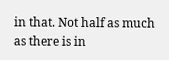in that. Not half as much as there is in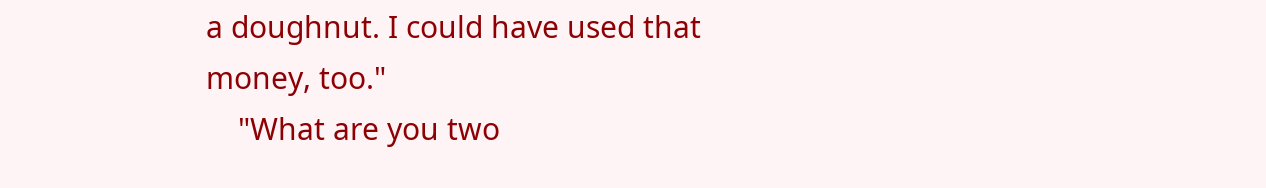a doughnut. I could have used that money, too."
    "What are you two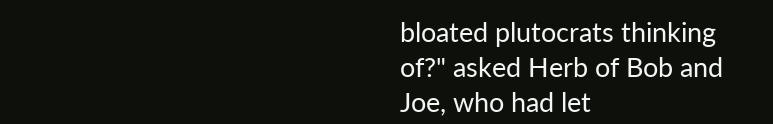bloated plutocrats thinking of?" asked Herb of Bob and Joe, who had let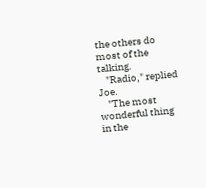the others do most of the talking.
    "Radio," replied Joe.
    "The most wonderful thing in the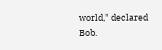world," declared Bob.